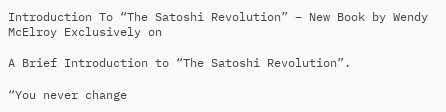Introduction To “The Satoshi Revolution” – New Book by Wendy McElroy Exclusively on

A Brief Introduction to “The Satoshi Revolution”.

“You never change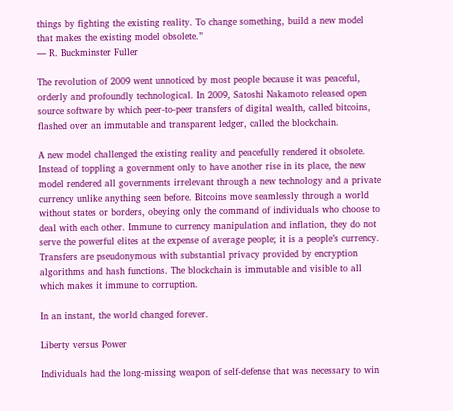things by fighting the existing reality. To change something, build a new model that makes the existing model obsolete.”
— R. Buckminster Fuller

The revolution of 2009 went unnoticed by most people because it was peaceful, orderly and profoundly technological. In 2009, Satoshi Nakamoto released open source software by which peer-to-peer transfers of digital wealth, called bitcoins, flashed over an immutable and transparent ledger, called the blockchain.

A new model challenged the existing reality and peacefully rendered it obsolete. Instead of toppling a government only to have another rise in its place, the new model rendered all governments irrelevant through a new technology and a private currency unlike anything seen before. Bitcoins move seamlessly through a world without states or borders, obeying only the command of individuals who choose to deal with each other. Immune to currency manipulation and inflation, they do not serve the powerful elites at the expense of average people; it is a people’s currency. Transfers are pseudonymous with substantial privacy provided by encryption algorithms and hash functions. The blockchain is immutable and visible to all which makes it immune to corruption.

In an instant, the world changed forever.

Liberty versus Power

Individuals had the long-missing weapon of self-defense that was necessary to win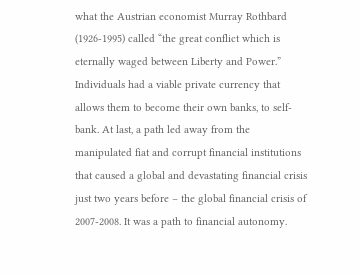what the Austrian economist Murray Rothbard (1926-1995) called “the great conflict which is eternally waged between Liberty and Power.” Individuals had a viable private currency that allows them to become their own banks, to self-bank. At last, a path led away from the manipulated fiat and corrupt financial institutions that caused a global and devastating financial crisis just two years before – the global financial crisis of 2007-2008. It was a path to financial autonomy.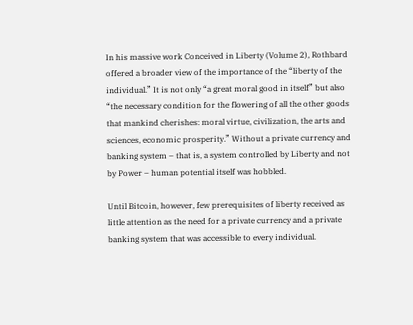In his massive work Conceived in Liberty (Volume 2), Rothbard offered a broader view of the importance of the “liberty of the individual.” It is not only “a great moral good in itself” but also “the necessary condition for the flowering of all the other goods that mankind cherishes: moral virtue, civilization, the arts and sciences, economic prosperity.” Without a private currency and banking system – that is, a system controlled by Liberty and not by Power – human potential itself was hobbled.

Until Bitcoin, however, few prerequisites of liberty received as little attention as the need for a private currency and a private banking system that was accessible to every individual.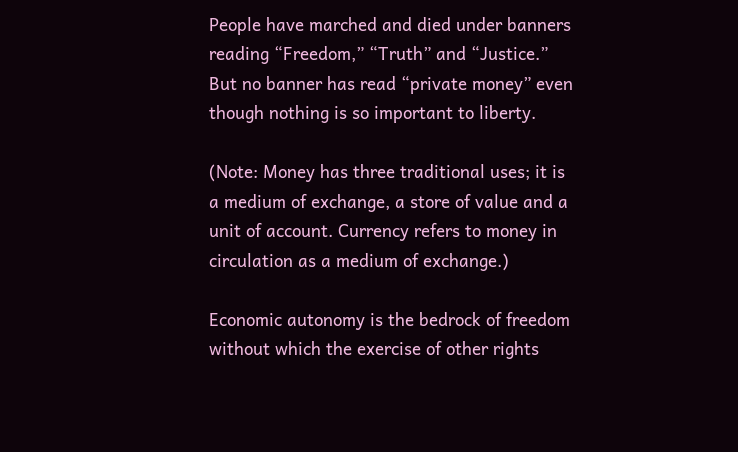People have marched and died under banners reading “Freedom,” “Truth” and “Justice.” But no banner has read “private money” even though nothing is so important to liberty.

(Note: Money has three traditional uses; it is a medium of exchange, a store of value and a unit of account. Currency refers to money in circulation as a medium of exchange.)

Economic autonomy is the bedrock of freedom without which the exercise of other rights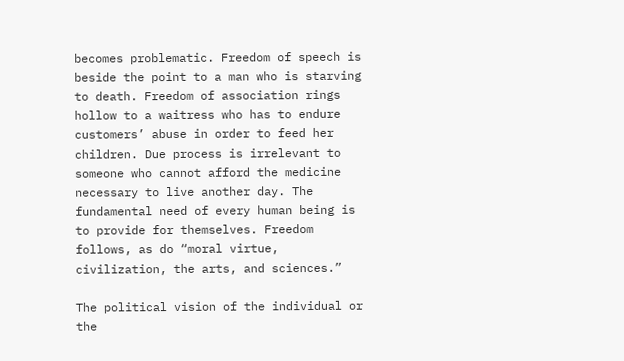becomes problematic. Freedom of speech is beside the point to a man who is starving to death. Freedom of association rings hollow to a waitress who has to endure customers’ abuse in order to feed her children. Due process is irrelevant to someone who cannot afford the medicine necessary to live another day. The fundamental need of every human being is to provide for themselves. Freedom follows, as do “moral virtue, civilization, the arts, and sciences.”

The political vision of the individual or the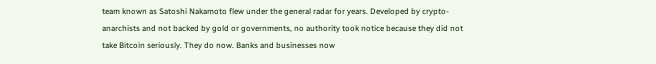team known as Satoshi Nakamoto flew under the general radar for years. Developed by crypto-anarchists and not backed by gold or governments, no authority took notice because they did not take Bitcoin seriously. They do now. Banks and businesses now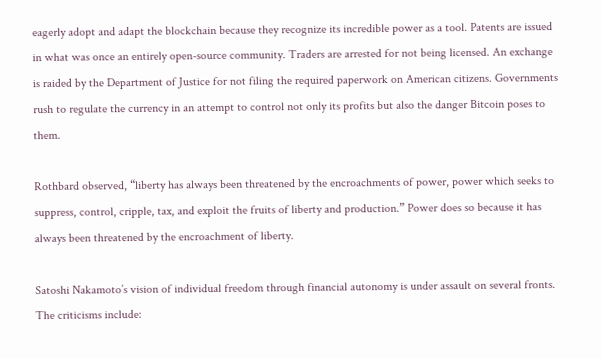eagerly adopt and adapt the blockchain because they recognize its incredible power as a tool. Patents are issued in what was once an entirely open-source community. Traders are arrested for not being licensed. An exchange is raided by the Department of Justice for not filing the required paperwork on American citizens. Governments rush to regulate the currency in an attempt to control not only its profits but also the danger Bitcoin poses to them.

Rothbard observed, “liberty has always been threatened by the encroachments of power, power which seeks to suppress, control, cripple, tax, and exploit the fruits of liberty and production.” Power does so because it has always been threatened by the encroachment of liberty.

Satoshi Nakamoto’s vision of individual freedom through financial autonomy is under assault on several fronts. The criticisms include: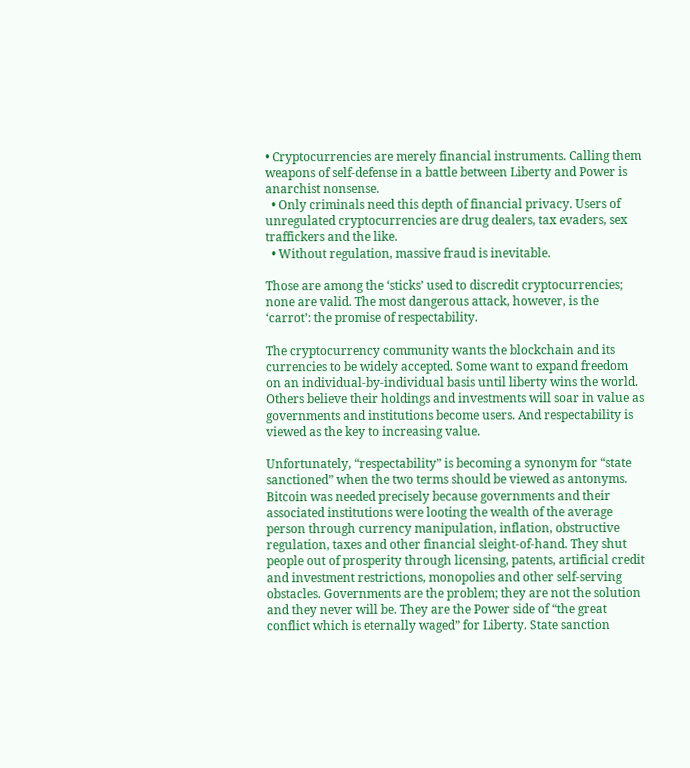• Cryptocurrencies are merely financial instruments. Calling them weapons of self-defense in a battle between Liberty and Power is anarchist nonsense.
  • Only criminals need this depth of financial privacy. Users of unregulated cryptocurrencies are drug dealers, tax evaders, sex traffickers and the like.
  • Without regulation, massive fraud is inevitable.

Those are among the ‘sticks’ used to discredit cryptocurrencies; none are valid. The most dangerous attack, however, is the ‘carrot’: the promise of respectability.

The cryptocurrency community wants the blockchain and its currencies to be widely accepted. Some want to expand freedom on an individual-by-individual basis until liberty wins the world. Others believe their holdings and investments will soar in value as governments and institutions become users. And respectability is viewed as the key to increasing value.

Unfortunately, “respectability” is becoming a synonym for “state sanctioned” when the two terms should be viewed as antonyms. Bitcoin was needed precisely because governments and their associated institutions were looting the wealth of the average person through currency manipulation, inflation, obstructive regulation, taxes and other financial sleight-of-hand. They shut people out of prosperity through licensing, patents, artificial credit and investment restrictions, monopolies and other self-serving obstacles. Governments are the problem; they are not the solution and they never will be. They are the Power side of “the great conflict which is eternally waged” for Liberty. State sanction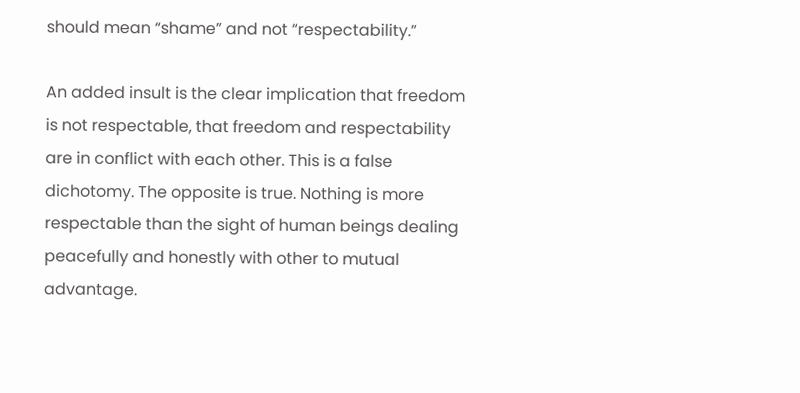should mean “shame” and not “respectability.”

An added insult is the clear implication that freedom is not respectable, that freedom and respectability are in conflict with each other. This is a false dichotomy. The opposite is true. Nothing is more respectable than the sight of human beings dealing peacefully and honestly with other to mutual advantage.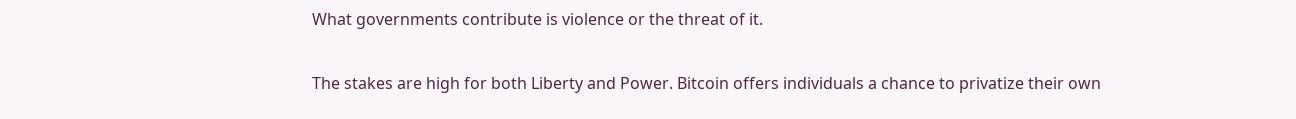What governments contribute is violence or the threat of it.

The stakes are high for both Liberty and Power. Bitcoin offers individuals a chance to privatize their own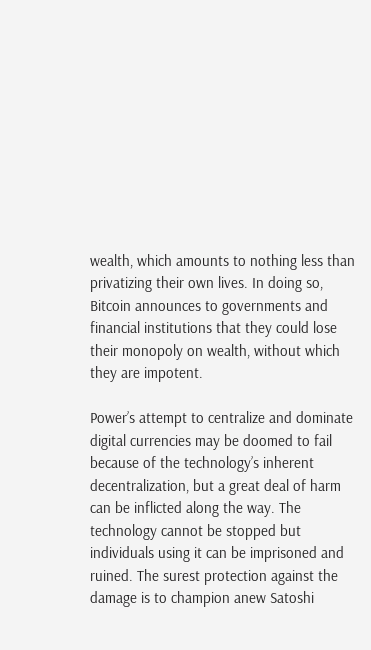wealth, which amounts to nothing less than privatizing their own lives. In doing so, Bitcoin announces to governments and financial institutions that they could lose their monopoly on wealth, without which they are impotent.

Power’s attempt to centralize and dominate digital currencies may be doomed to fail because of the technology’s inherent decentralization, but a great deal of harm can be inflicted along the way. The technology cannot be stopped but individuals using it can be imprisoned and ruined. The surest protection against the damage is to champion anew Satoshi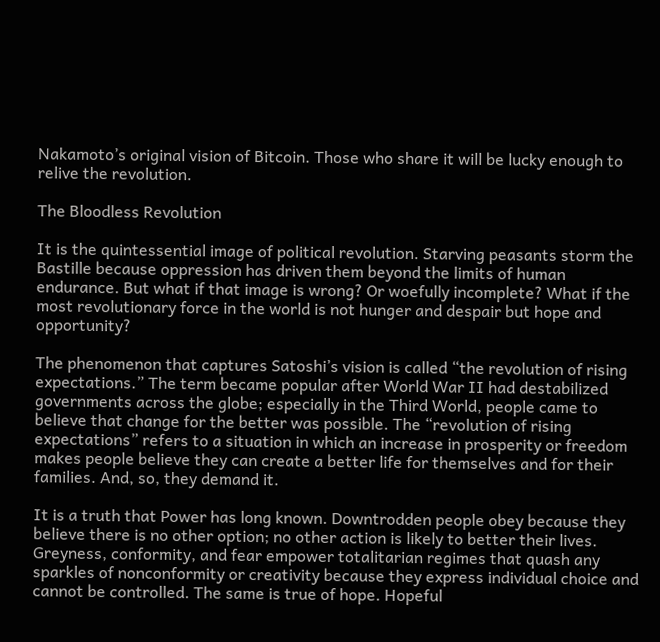Nakamoto’s original vision of Bitcoin. Those who share it will be lucky enough to relive the revolution.

The Bloodless Revolution

It is the quintessential image of political revolution. Starving peasants storm the Bastille because oppression has driven them beyond the limits of human endurance. But what if that image is wrong? Or woefully incomplete? What if the most revolutionary force in the world is not hunger and despair but hope and opportunity?

The phenomenon that captures Satoshi’s vision is called “the revolution of rising expectations.” The term became popular after World War II had destabilized governments across the globe; especially in the Third World, people came to believe that change for the better was possible. The “revolution of rising expectations” refers to a situation in which an increase in prosperity or freedom makes people believe they can create a better life for themselves and for their families. And, so, they demand it.

It is a truth that Power has long known. Downtrodden people obey because they believe there is no other option; no other action is likely to better their lives. Greyness, conformity, and fear empower totalitarian regimes that quash any sparkles of nonconformity or creativity because they express individual choice and cannot be controlled. The same is true of hope. Hopeful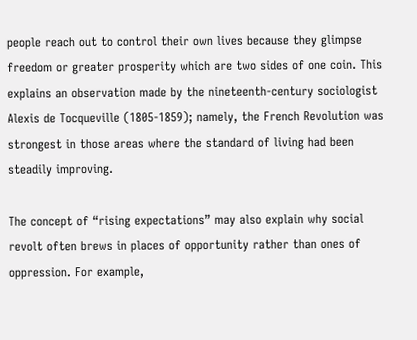people reach out to control their own lives because they glimpse freedom or greater prosperity which are two sides of one coin. This explains an observation made by the nineteenth-century sociologist Alexis de Tocqueville (1805-1859); namely, the French Revolution was strongest in those areas where the standard of living had been steadily improving.

The concept of “rising expectations” may also explain why social revolt often brews in places of opportunity rather than ones of oppression. For example,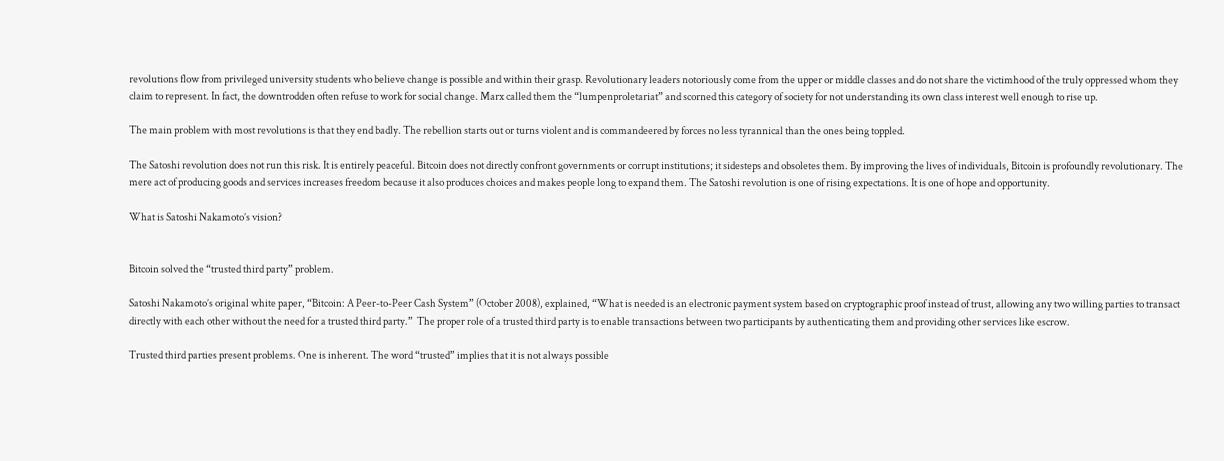revolutions flow from privileged university students who believe change is possible and within their grasp. Revolutionary leaders notoriously come from the upper or middle classes and do not share the victimhood of the truly oppressed whom they claim to represent. In fact, the downtrodden often refuse to work for social change. Marx called them the “lumpenproletariat” and scorned this category of society for not understanding its own class interest well enough to rise up.

The main problem with most revolutions is that they end badly. The rebellion starts out or turns violent and is commandeered by forces no less tyrannical than the ones being toppled.

The Satoshi revolution does not run this risk. It is entirely peaceful. Bitcoin does not directly confront governments or corrupt institutions; it sidesteps and obsoletes them. By improving the lives of individuals, Bitcoin is profoundly revolutionary. The mere act of producing goods and services increases freedom because it also produces choices and makes people long to expand them. The Satoshi revolution is one of rising expectations. It is one of hope and opportunity.

What is Satoshi Nakamoto’s vision?


Bitcoin solved the “trusted third party” problem.

Satoshi Nakamoto’s original white paper, “Bitcoin: A Peer-to-Peer Cash System” (October 2008), explained, “What is needed is an electronic payment system based on cryptographic proof instead of trust, allowing any two willing parties to transact directly with each other without the need for a trusted third party.”  The proper role of a trusted third party is to enable transactions between two participants by authenticating them and providing other services like escrow.

Trusted third parties present problems. One is inherent. The word “trusted” implies that it is not always possible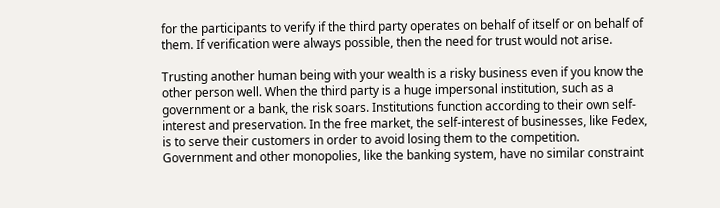for the participants to verify if the third party operates on behalf of itself or on behalf of them. If verification were always possible, then the need for trust would not arise.

Trusting another human being with your wealth is a risky business even if you know the other person well. When the third party is a huge impersonal institution, such as a government or a bank, the risk soars. Institutions function according to their own self-interest and preservation. In the free market, the self-interest of businesses, like Fedex, is to serve their customers in order to avoid losing them to the competition. Government and other monopolies, like the banking system, have no similar constraint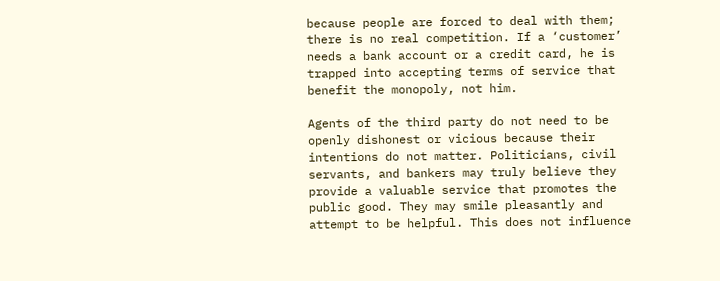because people are forced to deal with them; there is no real competition. If a ‘customer’ needs a bank account or a credit card, he is trapped into accepting terms of service that benefit the monopoly, not him.

Agents of the third party do not need to be openly dishonest or vicious because their intentions do not matter. Politicians, civil servants, and bankers may truly believe they provide a valuable service that promotes the public good. They may smile pleasantly and attempt to be helpful. This does not influence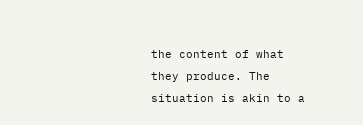the content of what they produce. The situation is akin to a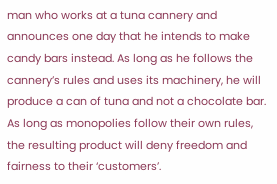man who works at a tuna cannery and announces one day that he intends to make candy bars instead. As long as he follows the cannery’s rules and uses its machinery, he will produce a can of tuna and not a chocolate bar. As long as monopolies follow their own rules, the resulting product will deny freedom and fairness to their ‘customers’.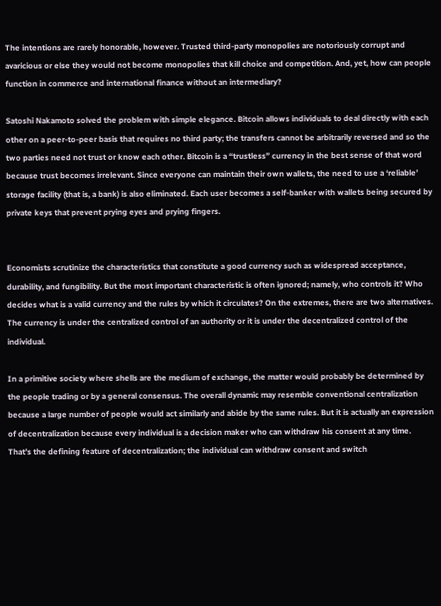The intentions are rarely honorable, however. Trusted third-party monopolies are notoriously corrupt and avaricious or else they would not become monopolies that kill choice and competition. And, yet, how can people function in commerce and international finance without an intermediary?

Satoshi Nakamoto solved the problem with simple elegance. Bitcoin allows individuals to deal directly with each other on a peer-to-peer basis that requires no third party; the transfers cannot be arbitrarily reversed and so the two parties need not trust or know each other. Bitcoin is a “trustless” currency in the best sense of that word because trust becomes irrelevant. Since everyone can maintain their own wallets, the need to use a ‘reliable’ storage facility (that is, a bank) is also eliminated. Each user becomes a self-banker with wallets being secured by private keys that prevent prying eyes and prying fingers.


Economists scrutinize the characteristics that constitute a good currency such as widespread acceptance, durability, and fungibility. But the most important characteristic is often ignored; namely, who controls it? Who decides what is a valid currency and the rules by which it circulates? On the extremes, there are two alternatives. The currency is under the centralized control of an authority or it is under the decentralized control of the individual.

In a primitive society where shells are the medium of exchange, the matter would probably be determined by the people trading or by a general consensus. The overall dynamic may resemble conventional centralization because a large number of people would act similarly and abide by the same rules. But it is actually an expression of decentralization because every individual is a decision maker who can withdraw his consent at any time. That’s the defining feature of decentralization; the individual can withdraw consent and switch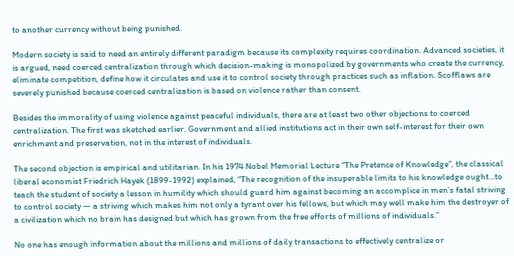to another currency without being punished.

Modern society is said to need an entirely different paradigm because its complexity requires coordination. Advanced societies, it is argued, need coerced centralization through which decision-making is monopolized by governments who create the currency, eliminate competition, define how it circulates and use it to control society through practices such as inflation. Scofflaws are severely punished because coerced centralization is based on violence rather than consent.

Besides the immorality of using violence against peaceful individuals, there are at least two other objections to coerced centralization. The first was sketched earlier. Government and allied institutions act in their own self-interest for their own enrichment and preservation, not in the interest of individuals.

The second objection is empirical and utilitarian. In his 1974 Nobel Memorial Lecture “The Pretence of Knowledge”, the classical liberal economist Friedrich Hayek (1899-1992) explained, “The recognition of the insuperable limits to his knowledge ought…to teach the student of society a lesson in humility which should guard him against becoming an accomplice in men’s fatal striving to control society — a striving which makes him not only a tyrant over his fellows, but which may well make him the destroyer of a civilization which no brain has designed but which has grown from the free efforts of millions of individuals.”

No one has enough information about the millions and millions of daily transactions to effectively centralize or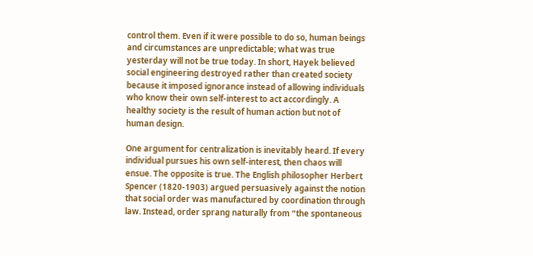control them. Even if it were possible to do so, human beings and circumstances are unpredictable; what was true yesterday will not be true today. In short, Hayek believed social engineering destroyed rather than created society because it imposed ignorance instead of allowing individuals who know their own self-interest to act accordingly. A healthy society is the result of human action but not of human design.

One argument for centralization is inevitably heard. If every individual pursues his own self-interest, then chaos will ensue. The opposite is true. The English philosopher Herbert Spencer (1820-1903) argued persuasively against the notion that social order was manufactured by coordination through law. Instead, order sprang naturally from “the spontaneous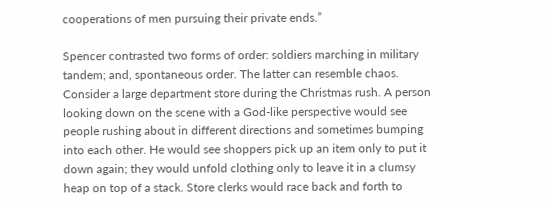cooperations of men pursuing their private ends.”

Spencer contrasted two forms of order: soldiers marching in military tandem; and, spontaneous order. The latter can resemble chaos. Consider a large department store during the Christmas rush. A person looking down on the scene with a God-like perspective would see people rushing about in different directions and sometimes bumping into each other. He would see shoppers pick up an item only to put it down again; they would unfold clothing only to leave it in a clumsy heap on top of a stack. Store clerks would race back and forth to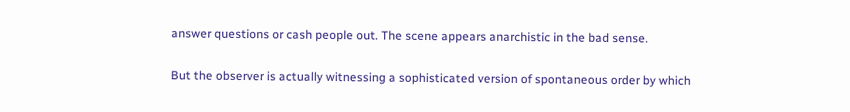answer questions or cash people out. The scene appears anarchistic in the bad sense.

But the observer is actually witnessing a sophisticated version of spontaneous order by which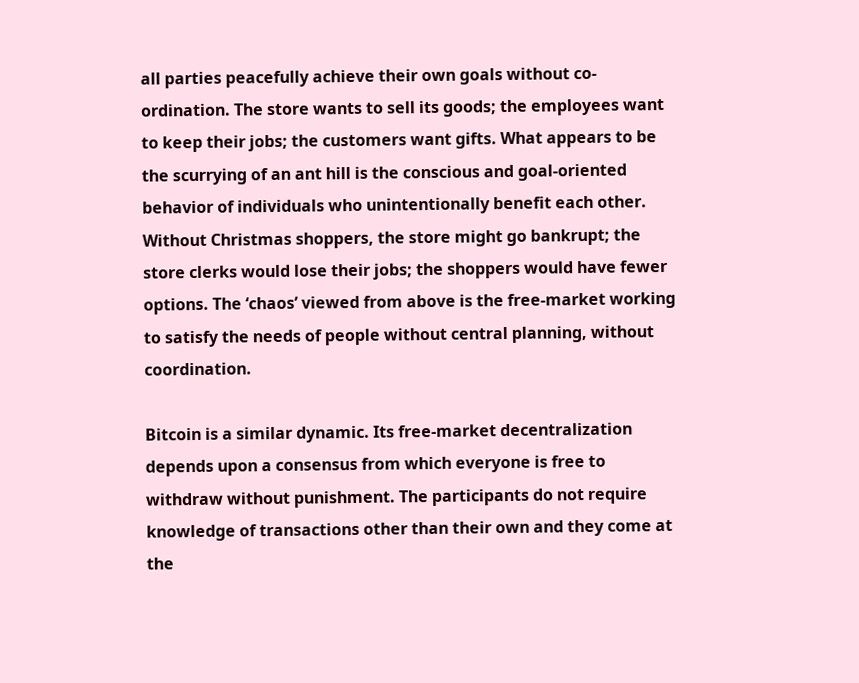all parties peacefully achieve their own goals without co-ordination. The store wants to sell its goods; the employees want to keep their jobs; the customers want gifts. What appears to be the scurrying of an ant hill is the conscious and goal-oriented behavior of individuals who unintentionally benefit each other. Without Christmas shoppers, the store might go bankrupt; the store clerks would lose their jobs; the shoppers would have fewer options. The ‘chaos’ viewed from above is the free-market working to satisfy the needs of people without central planning, without coordination.

Bitcoin is a similar dynamic. Its free-market decentralization depends upon a consensus from which everyone is free to withdraw without punishment. The participants do not require knowledge of transactions other than their own and they come at the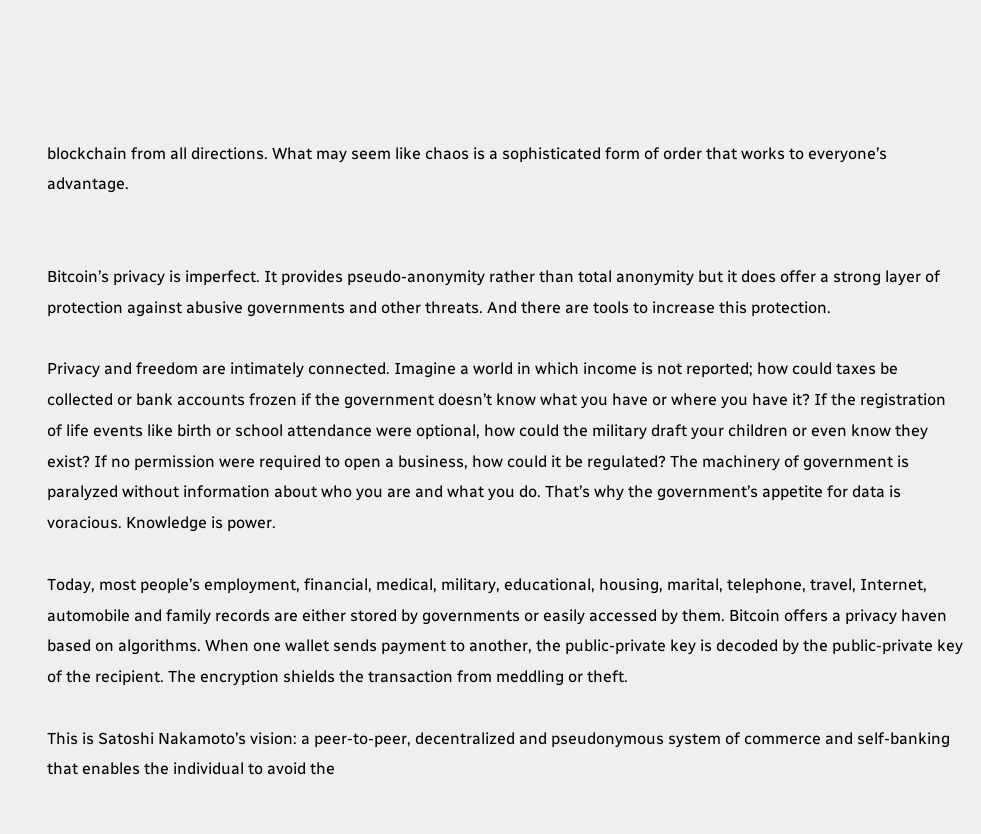blockchain from all directions. What may seem like chaos is a sophisticated form of order that works to everyone’s advantage.


Bitcoin’s privacy is imperfect. It provides pseudo-anonymity rather than total anonymity but it does offer a strong layer of protection against abusive governments and other threats. And there are tools to increase this protection.

Privacy and freedom are intimately connected. Imagine a world in which income is not reported; how could taxes be collected or bank accounts frozen if the government doesn’t know what you have or where you have it? If the registration of life events like birth or school attendance were optional, how could the military draft your children or even know they exist? If no permission were required to open a business, how could it be regulated? The machinery of government is paralyzed without information about who you are and what you do. That’s why the government’s appetite for data is voracious. Knowledge is power.

Today, most people’s employment, financial, medical, military, educational, housing, marital, telephone, travel, Internet, automobile and family records are either stored by governments or easily accessed by them. Bitcoin offers a privacy haven based on algorithms. When one wallet sends payment to another, the public-private key is decoded by the public-private key of the recipient. The encryption shields the transaction from meddling or theft.

This is Satoshi Nakamoto’s vision: a peer-to-peer, decentralized and pseudonymous system of commerce and self-banking that enables the individual to avoid the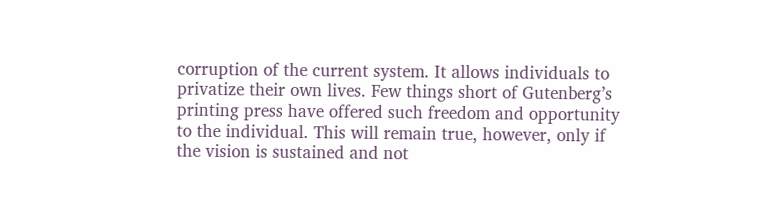corruption of the current system. It allows individuals to privatize their own lives. Few things short of Gutenberg’s printing press have offered such freedom and opportunity to the individual. This will remain true, however, only if the vision is sustained and not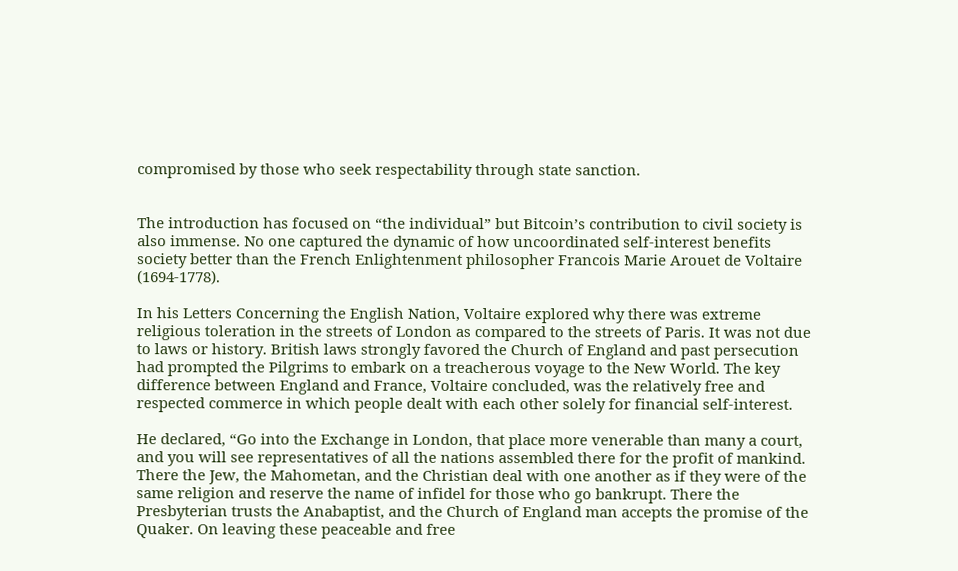compromised by those who seek respectability through state sanction.


The introduction has focused on “the individual” but Bitcoin’s contribution to civil society is also immense. No one captured the dynamic of how uncoordinated self-interest benefits society better than the French Enlightenment philosopher Francois Marie Arouet de Voltaire (1694-1778).

In his Letters Concerning the English Nation, Voltaire explored why there was extreme religious toleration in the streets of London as compared to the streets of Paris. It was not due to laws or history. British laws strongly favored the Church of England and past persecution had prompted the Pilgrims to embark on a treacherous voyage to the New World. The key difference between England and France, Voltaire concluded, was the relatively free and respected commerce in which people dealt with each other solely for financial self-interest.

He declared, “Go into the Exchange in London, that place more venerable than many a court, and you will see representatives of all the nations assembled there for the profit of mankind. There the Jew, the Mahometan, and the Christian deal with one another as if they were of the same religion and reserve the name of infidel for those who go bankrupt. There the Presbyterian trusts the Anabaptist, and the Church of England man accepts the promise of the Quaker. On leaving these peaceable and free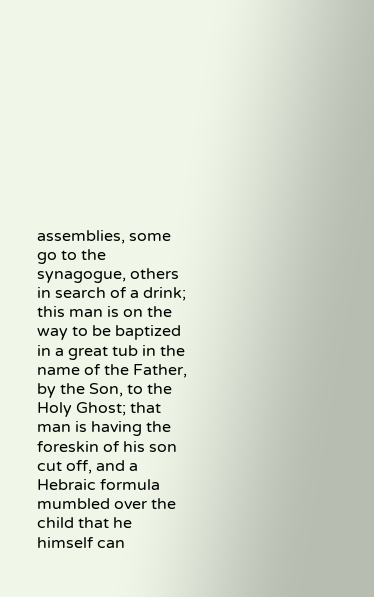assemblies, some go to the synagogue, others in search of a drink; this man is on the way to be baptized in a great tub in the name of the Father, by the Son, to the Holy Ghost; that man is having the foreskin of his son cut off, and a Hebraic formula mumbled over the child that he himself can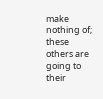make nothing of; these others are going to their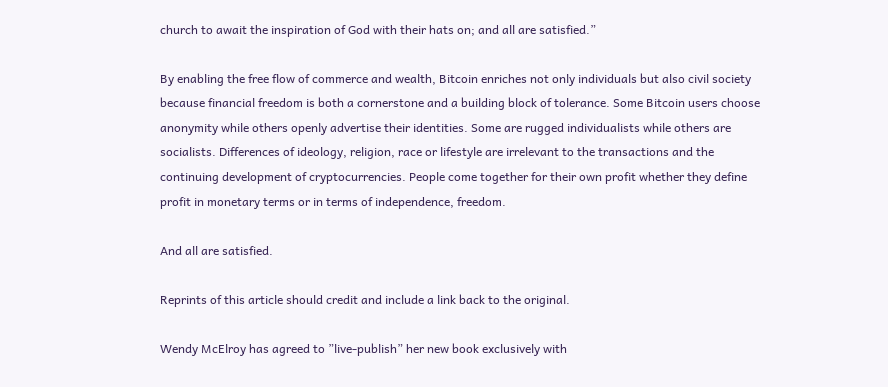church to await the inspiration of God with their hats on; and all are satisfied.”

By enabling the free flow of commerce and wealth, Bitcoin enriches not only individuals but also civil society because financial freedom is both a cornerstone and a building block of tolerance. Some Bitcoin users choose anonymity while others openly advertise their identities. Some are rugged individualists while others are socialists. Differences of ideology, religion, race or lifestyle are irrelevant to the transactions and the continuing development of cryptocurrencies. People come together for their own profit whether they define profit in monetary terms or in terms of independence, freedom.

And all are satisfied.

Reprints of this article should credit and include a link back to the original.

Wendy McElroy has agreed to ”live-publish” her new book exclusively with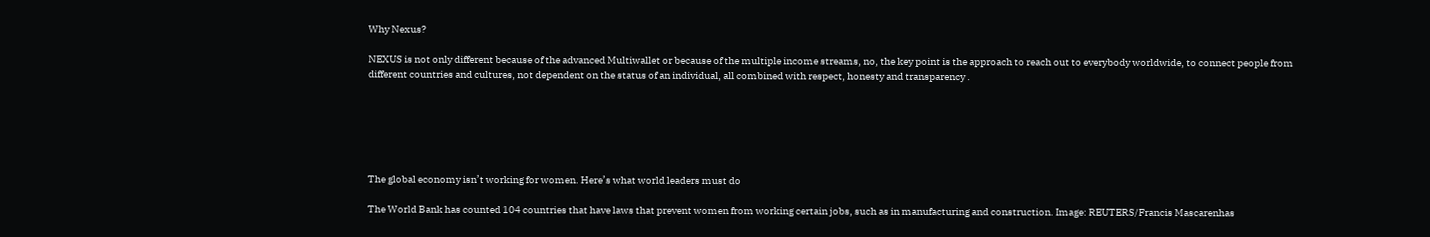Why Nexus?

NEXUS is not only different because of the advanced Multiwallet or because of the multiple income streams, no, the key point is the approach to reach out to everybody worldwide, to connect people from different countries and cultures, not dependent on the status of an individual, all combined with respect, honesty and transparency .






The global economy isn’t working for women. Here’s what world leaders must do

The World Bank has counted 104 countries that have laws that prevent women from working certain jobs, such as in manufacturing and construction. Image: REUTERS/Francis Mascarenhas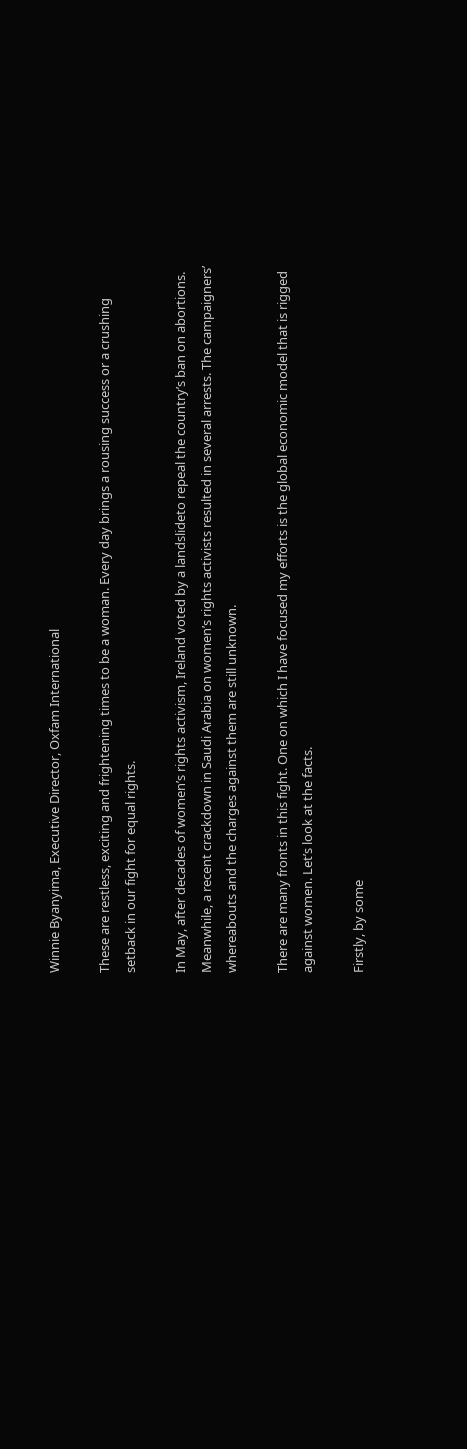Winnie Byanyima, Executive Director, Oxfam International

These are restless, exciting and frightening times to be a woman. Every day brings a rousing success or a crushing setback in our fight for equal rights.

In May, after decades of women’s rights activism, Ireland voted by a landslideto repeal the country’s ban on abortions. Meanwhile, a recent crackdown in Saudi Arabia on women’s rights activists resulted in several arrests. The campaigners’ whereabouts and the charges against them are still unknown.

There are many fronts in this fight. One on which I have focused my efforts is the global economic model that is rigged against women. Let’s look at the facts.

Firstly, by some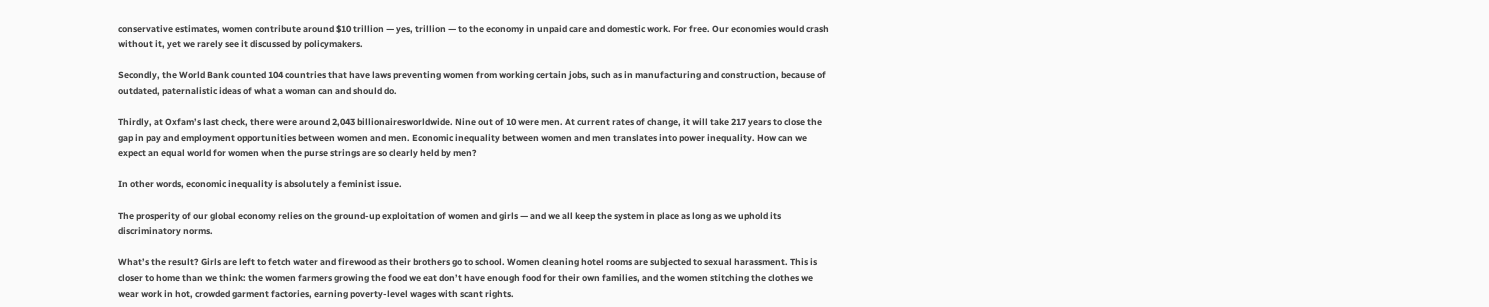conservative estimates, women contribute around $10 trillion — yes, trillion — to the economy in unpaid care and domestic work. For free. Our economies would crash without it, yet we rarely see it discussed by policymakers.

Secondly, the World Bank counted 104 countries that have laws preventing women from working certain jobs, such as in manufacturing and construction, because of outdated, paternalistic ideas of what a woman can and should do.

Thirdly, at Oxfam’s last check, there were around 2,043 billionairesworldwide. Nine out of 10 were men. At current rates of change, it will take 217 years to close the gap in pay and employment opportunities between women and men. Economic inequality between women and men translates into power inequality. How can we expect an equal world for women when the purse strings are so clearly held by men?

In other words, economic inequality is absolutely a feminist issue.

The prosperity of our global economy relies on the ground-up exploitation of women and girls — and we all keep the system in place as long as we uphold its discriminatory norms.

What’s the result? Girls are left to fetch water and firewood as their brothers go to school. Women cleaning hotel rooms are subjected to sexual harassment. This is closer to home than we think: the women farmers growing the food we eat don’t have enough food for their own families, and the women stitching the clothes we wear work in hot, crowded garment factories, earning poverty-level wages with scant rights.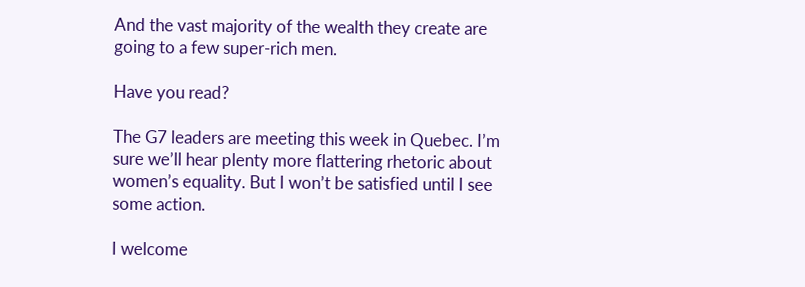And the vast majority of the wealth they create are going to a few super-rich men.

Have you read?

The G7 leaders are meeting this week in Quebec. I’m sure we’ll hear plenty more flattering rhetoric about women’s equality. But I won’t be satisfied until I see some action.

I welcome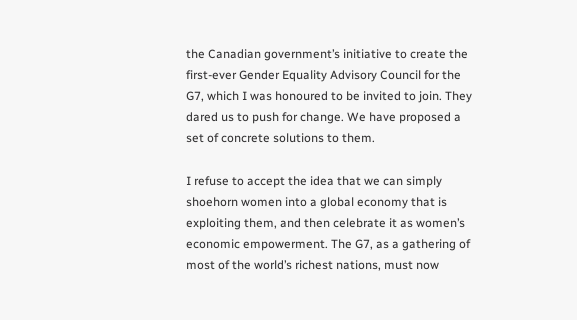the Canadian government’s initiative to create the first-ever Gender Equality Advisory Council for the G7, which I was honoured to be invited to join. They dared us to push for change. We have proposed a set of concrete solutions to them.

I refuse to accept the idea that we can simply shoehorn women into a global economy that is exploiting them, and then celebrate it as women’s economic empowerment. The G7, as a gathering of most of the world’s richest nations, must now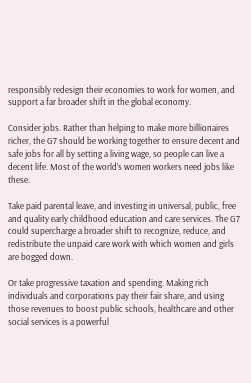responsibly redesign their economies to work for women, and support a far broader shift in the global economy.

Consider jobs. Rather than helping to make more billionaires richer, the G7 should be working together to ensure decent and safe jobs for all by setting a living wage, so people can live a decent life. Most of the world’s women workers need jobs like these.

Take paid parental leave, and investing in universal, public, free and quality early childhood education and care services. The G7 could supercharge a broader shift to recognize, reduce, and redistribute the unpaid care work with which women and girls are bogged down.

Or take progressive taxation and spending. Making rich individuals and corporations pay their fair share, and using those revenues to boost public schools, healthcare and other social services is a powerful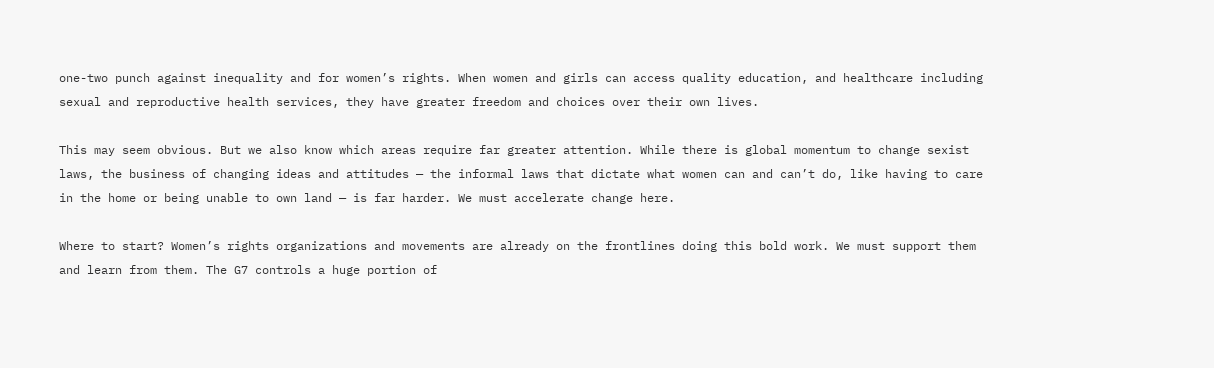one-two punch against inequality and for women’s rights. When women and girls can access quality education, and healthcare including sexual and reproductive health services, they have greater freedom and choices over their own lives.

This may seem obvious. But we also know which areas require far greater attention. While there is global momentum to change sexist laws, the business of changing ideas and attitudes — the informal laws that dictate what women can and can’t do, like having to care in the home or being unable to own land — is far harder. We must accelerate change here.

Where to start? Women’s rights organizations and movements are already on the frontlines doing this bold work. We must support them and learn from them. The G7 controls a huge portion of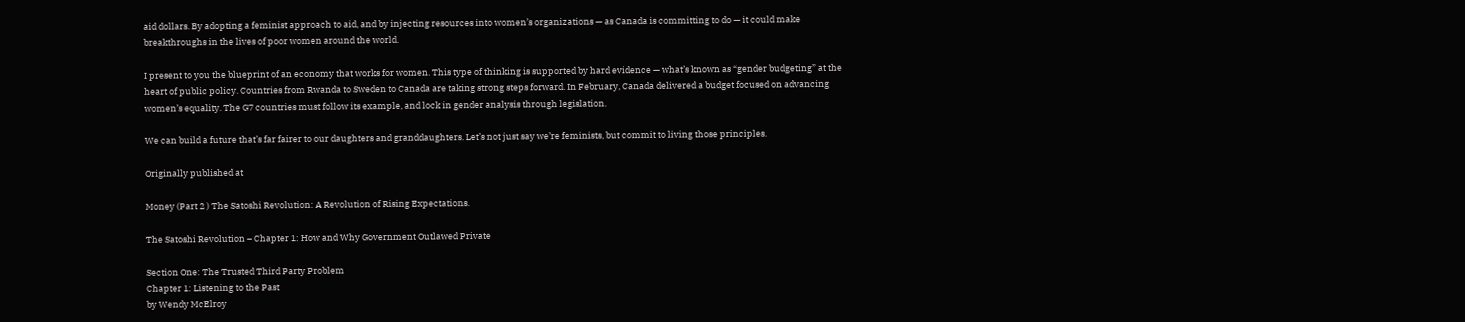aid dollars. By adopting a feminist approach to aid, and by injecting resources into women’s organizations — as Canada is committing to do — it could make breakthroughs in the lives of poor women around the world.

I present to you the blueprint of an economy that works for women. This type of thinking is supported by hard evidence — what’s known as “gender budgeting” at the heart of public policy. Countries from Rwanda to Sweden to Canada are taking strong steps forward. In February, Canada delivered a budget focused on advancing women’s equality. The G7 countries must follow its example, and lock in gender analysis through legislation.

We can build a future that’s far fairer to our daughters and granddaughters. Let’s not just say we’re feminists, but commit to living those principles.

Originally published at

Money (Part 2 ) The Satoshi Revolution: A Revolution of Rising Expectations.

The Satoshi Revolution – Chapter 1: How and Why Government Outlawed Private

Section One: The Trusted Third Party Problem
Chapter 1: Listening to the Past
by Wendy McElroy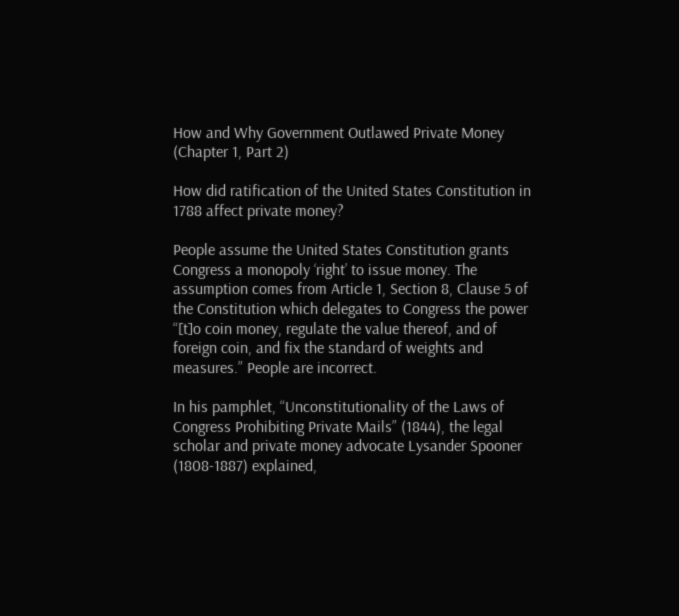How and Why Government Outlawed Private Money (Chapter 1, Part 2)

How did ratification of the United States Constitution in 1788 affect private money?

People assume the United States Constitution grants Congress a monopoly ‘right’ to issue money. The assumption comes from Article 1, Section 8, Clause 5 of the Constitution which delegates to Congress the power “[t]o coin money, regulate the value thereof, and of foreign coin, and fix the standard of weights and measures.” People are incorrect.

In his pamphlet, “Unconstitutionality of the Laws of Congress Prohibiting Private Mails” (1844), the legal scholar and private money advocate Lysander Spooner (1808-1887) explained,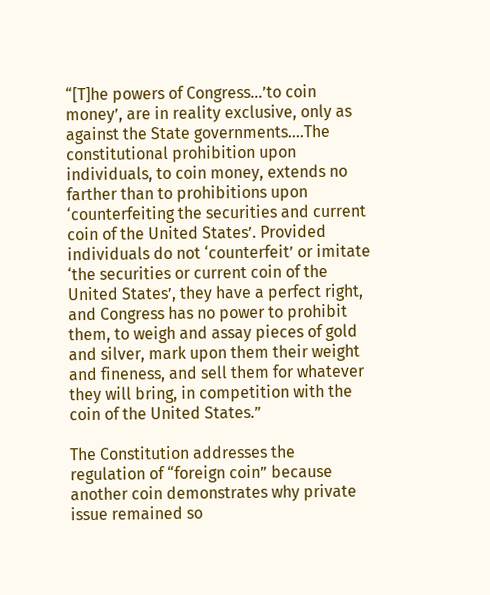“[T]he powers of Congress…’to coin money’, are in reality exclusive, only as against the State governments….The constitutional prohibition upon individuals, to coin money, extends no farther than to prohibitions upon ‘counterfeiting the securities and current coin of the United States’. Provided individuals do not ‘counterfeit’ or imitate ‘the securities or current coin of the United States’, they have a perfect right, and Congress has no power to prohibit them, to weigh and assay pieces of gold and silver, mark upon them their weight and fineness, and sell them for whatever they will bring, in competition with the coin of the United States.”

The Constitution addresses the regulation of “foreign coin” because another coin demonstrates why private issue remained so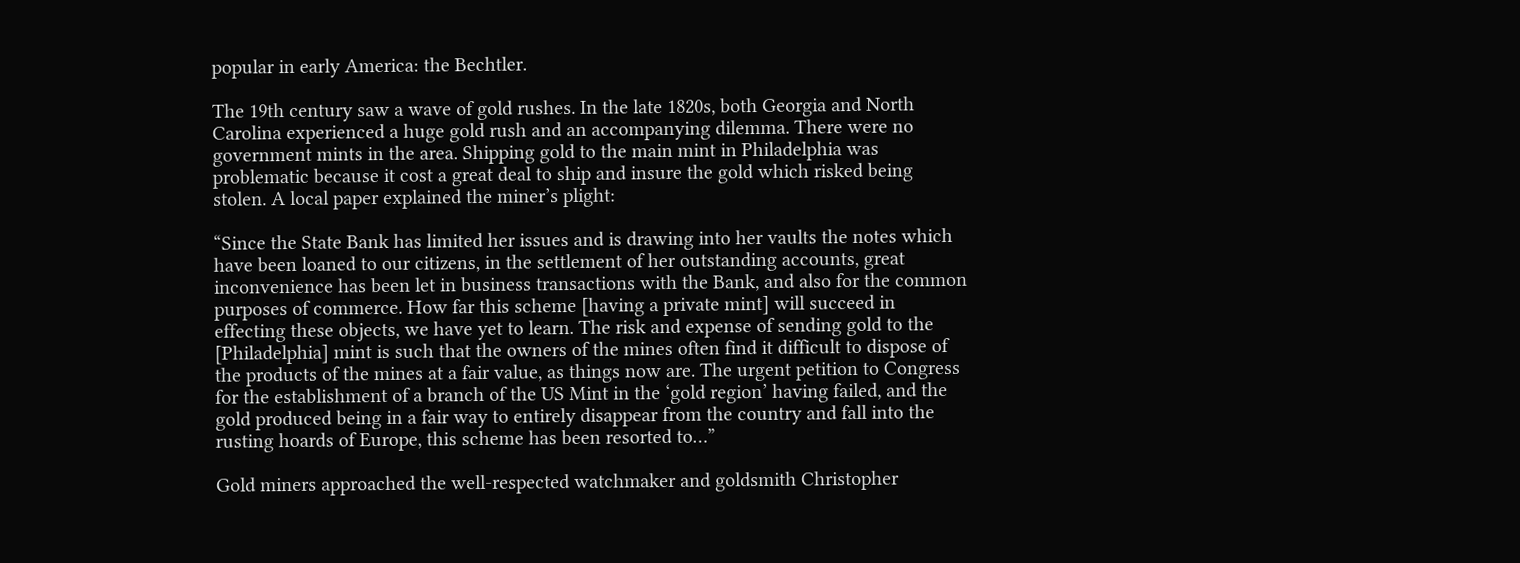popular in early America: the Bechtler.

The 19th century saw a wave of gold rushes. In the late 1820s, both Georgia and North Carolina experienced a huge gold rush and an accompanying dilemma. There were no government mints in the area. Shipping gold to the main mint in Philadelphia was problematic because it cost a great deal to ship and insure the gold which risked being stolen. A local paper explained the miner’s plight:

“Since the State Bank has limited her issues and is drawing into her vaults the notes which have been loaned to our citizens, in the settlement of her outstanding accounts, great inconvenience has been let in business transactions with the Bank, and also for the common purposes of commerce. How far this scheme [having a private mint] will succeed in effecting these objects, we have yet to learn. The risk and expense of sending gold to the [Philadelphia] mint is such that the owners of the mines often find it difficult to dispose of the products of the mines at a fair value, as things now are. The urgent petition to Congress for the establishment of a branch of the US Mint in the ‘gold region’ having failed, and the gold produced being in a fair way to entirely disappear from the country and fall into the rusting hoards of Europe, this scheme has been resorted to…”

Gold miners approached the well-respected watchmaker and goldsmith Christopher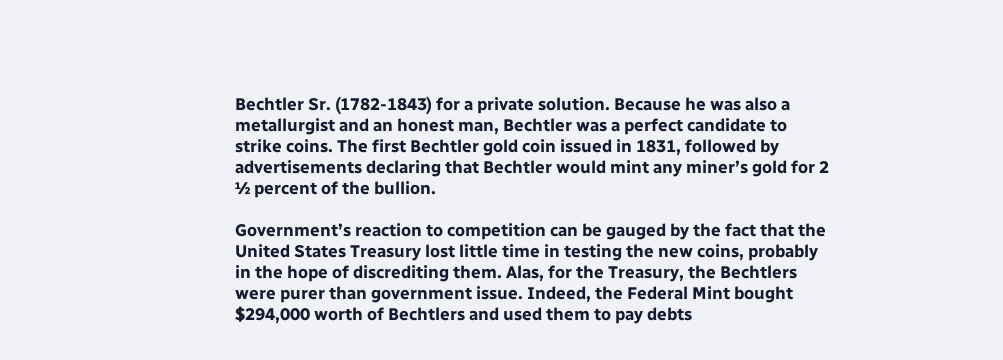Bechtler Sr. (1782-1843) for a private solution. Because he was also a metallurgist and an honest man, Bechtler was a perfect candidate to strike coins. The first Bechtler gold coin issued in 1831, followed by advertisements declaring that Bechtler would mint any miner’s gold for 2 ½ percent of the bullion.

Government’s reaction to competition can be gauged by the fact that the United States Treasury lost little time in testing the new coins, probably in the hope of discrediting them. Alas, for the Treasury, the Bechtlers were purer than government issue. Indeed, the Federal Mint bought $294,000 worth of Bechtlers and used them to pay debts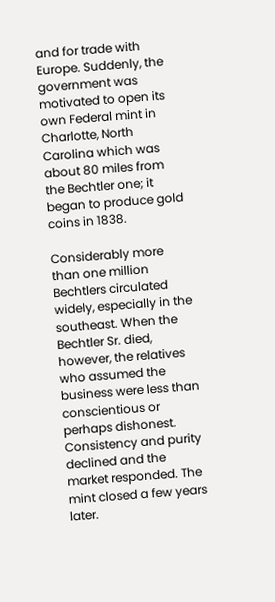and for trade with Europe. Suddenly, the government was motivated to open its own Federal mint in Charlotte, North Carolina which was about 80 miles from the Bechtler one; it began to produce gold coins in 1838.

Considerably more than one million Bechtlers circulated widely, especially in the southeast. When the Bechtler Sr. died, however, the relatives who assumed the business were less than conscientious or perhaps dishonest. Consistency and purity declined and the market responded. The mint closed a few years later.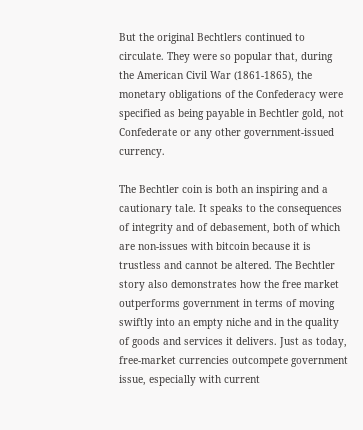But the original Bechtlers continued to circulate. They were so popular that, during the American Civil War (1861-1865), the monetary obligations of the Confederacy were specified as being payable in Bechtler gold, not Confederate or any other government-issued currency.

The Bechtler coin is both an inspiring and a cautionary tale. It speaks to the consequences of integrity and of debasement, both of which are non-issues with bitcoin because it is trustless and cannot be altered. The Bechtler story also demonstrates how the free market outperforms government in terms of moving swiftly into an empty niche and in the quality of goods and services it delivers. Just as today, free-market currencies outcompete government issue, especially with current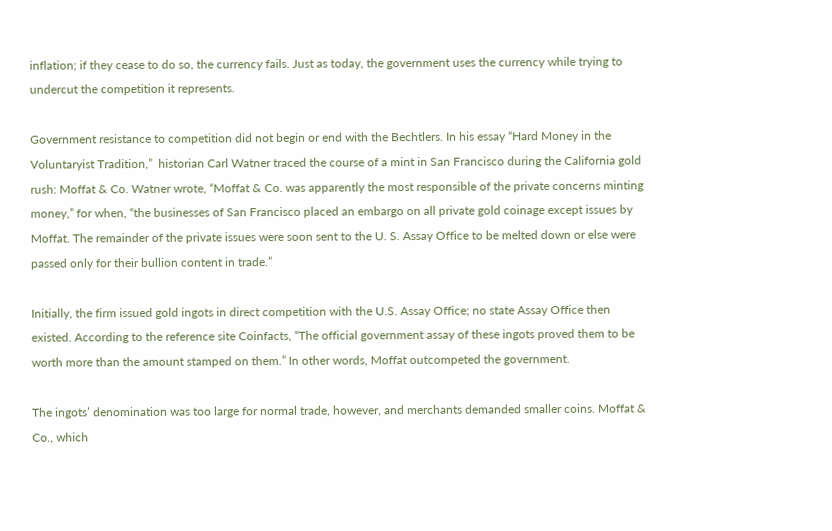inflation; if they cease to do so, the currency fails. Just as today, the government uses the currency while trying to undercut the competition it represents.

Government resistance to competition did not begin or end with the Bechtlers. In his essay “Hard Money in the Voluntaryist Tradition,”  historian Carl Watner traced the course of a mint in San Francisco during the California gold rush: Moffat & Co. Watner wrote, “Moffat & Co. was apparently the most responsible of the private concerns minting money,” for when, “the businesses of San Francisco placed an embargo on all private gold coinage except issues by Moffat. The remainder of the private issues were soon sent to the U. S. Assay Office to be melted down or else were passed only for their bullion content in trade.”

Initially, the firm issued gold ingots in direct competition with the U.S. Assay Office; no state Assay Office then existed. According to the reference site Coinfacts, “The official government assay of these ingots proved them to be worth more than the amount stamped on them.” In other words, Moffat outcompeted the government.

The ingots’ denomination was too large for normal trade, however, and merchants demanded smaller coins. Moffat & Co., which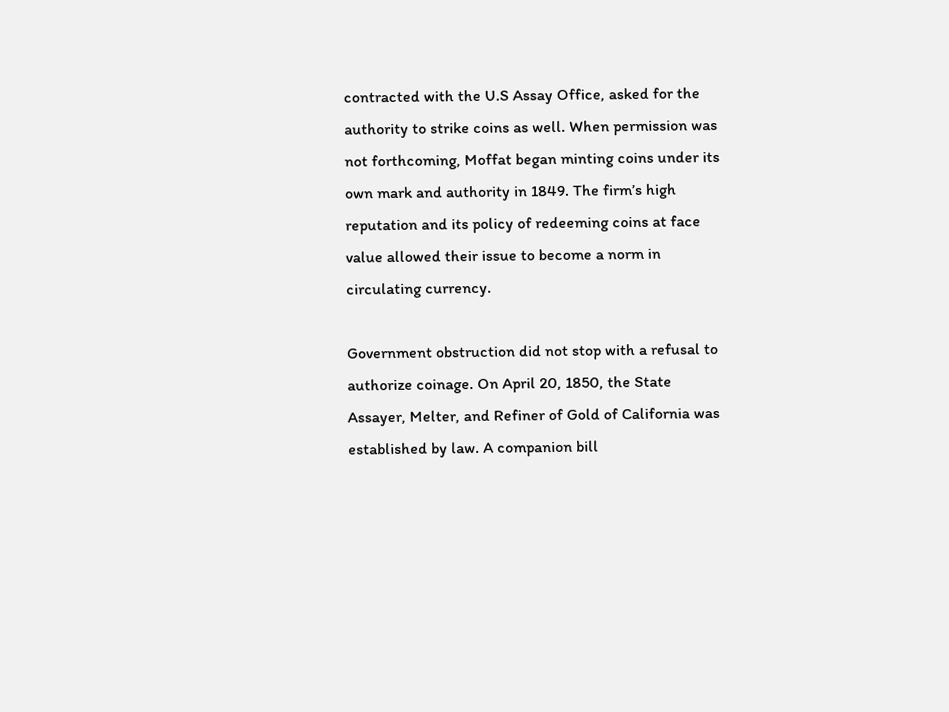contracted with the U.S Assay Office, asked for the authority to strike coins as well. When permission was not forthcoming, Moffat began minting coins under its own mark and authority in 1849. The firm’s high reputation and its policy of redeeming coins at face value allowed their issue to become a norm in circulating currency.

Government obstruction did not stop with a refusal to authorize coinage. On April 20, 1850, the State Assayer, Melter, and Refiner of Gold of California was established by law. A companion bill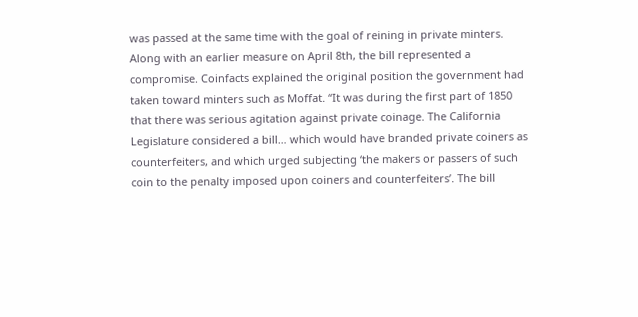was passed at the same time with the goal of reining in private minters. Along with an earlier measure on April 8th, the bill represented a compromise. Coinfacts explained the original position the government had taken toward minters such as Moffat. “It was during the first part of 1850 that there was serious agitation against private coinage. The California Legislature considered a bill… which would have branded private coiners as counterfeiters, and which urged subjecting ‘the makers or passers of such coin to the penalty imposed upon coiners and counterfeiters’. The bill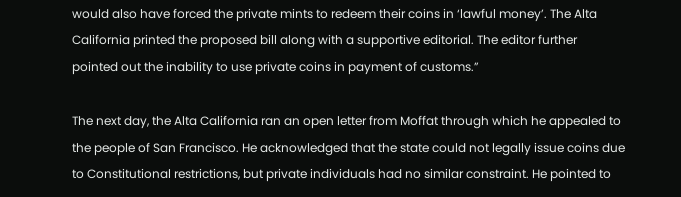would also have forced the private mints to redeem their coins in ‘lawful money’. The Alta California printed the proposed bill along with a supportive editorial. The editor further pointed out the inability to use private coins in payment of customs.”

The next day, the Alta California ran an open letter from Moffat through which he appealed to the people of San Francisco. He acknowledged that the state could not legally issue coins due to Constitutional restrictions, but private individuals had no similar constraint. He pointed to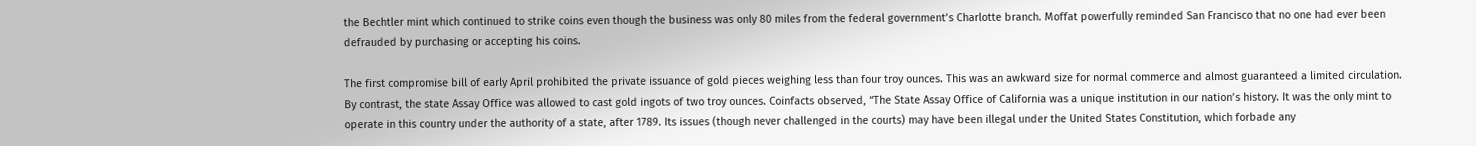the Bechtler mint which continued to strike coins even though the business was only 80 miles from the federal government’s Charlotte branch. Moffat powerfully reminded San Francisco that no one had ever been defrauded by purchasing or accepting his coins.

The first compromise bill of early April prohibited the private issuance of gold pieces weighing less than four troy ounces. This was an awkward size for normal commerce and almost guaranteed a limited circulation. By contrast, the state Assay Office was allowed to cast gold ingots of two troy ounces. Coinfacts observed, “The State Assay Office of California was a unique institution in our nation’s history. It was the only mint to operate in this country under the authority of a state, after 1789. Its issues (though never challenged in the courts) may have been illegal under the United States Constitution, which forbade any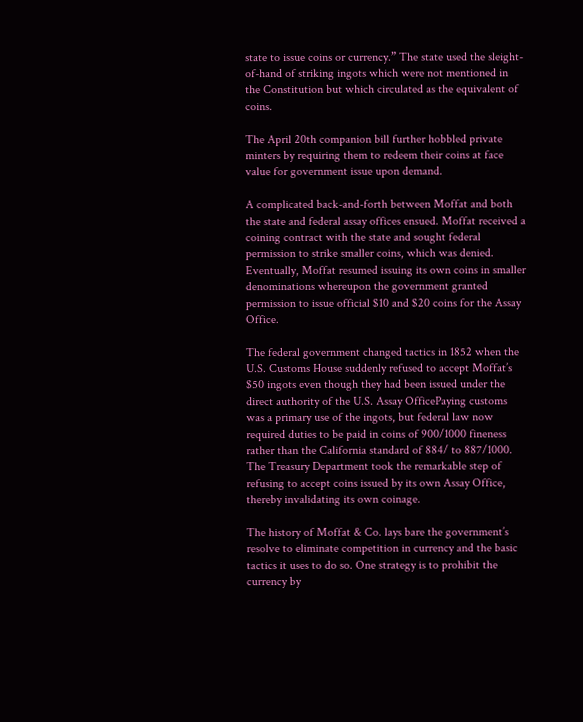state to issue coins or currency.” The state used the sleight-of-hand of striking ingots which were not mentioned in the Constitution but which circulated as the equivalent of coins.

The April 20th companion bill further hobbled private minters by requiring them to redeem their coins at face value for government issue upon demand.

A complicated back-and-forth between Moffat and both the state and federal assay offices ensued. Moffat received a coining contract with the state and sought federal permission to strike smaller coins, which was denied. Eventually, Moffat resumed issuing its own coins in smaller denominations whereupon the government granted permission to issue official $10 and $20 coins for the Assay Office.

The federal government changed tactics in 1852 when the U.S. Customs House suddenly refused to accept Moffat’s $50 ingots even though they had been issued under the direct authority of the U.S. Assay OfficePaying customs was a primary use of the ingots, but federal law now required duties to be paid in coins of 900/1000 fineness rather than the California standard of 884/ to 887/1000. The Treasury Department took the remarkable step of refusing to accept coins issued by its own Assay Office, thereby invalidating its own coinage.

The history of Moffat & Co. lays bare the government’s resolve to eliminate competition in currency and the basic tactics it uses to do so. One strategy is to prohibit the currency by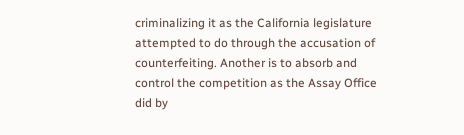criminalizing it as the California legislature attempted to do through the accusation of counterfeiting. Another is to absorb and control the competition as the Assay Office did by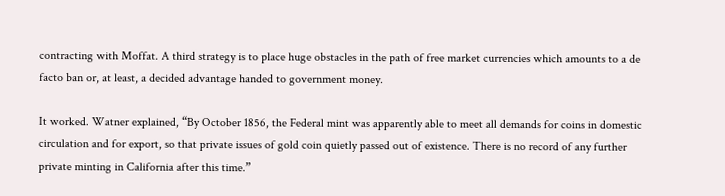contracting with Moffat. A third strategy is to place huge obstacles in the path of free market currencies which amounts to a de facto ban or, at least, a decided advantage handed to government money.

It worked. Watner explained, “By October 1856, the Federal mint was apparently able to meet all demands for coins in domestic circulation and for export, so that private issues of gold coin quietly passed out of existence. There is no record of any further private minting in California after this time.”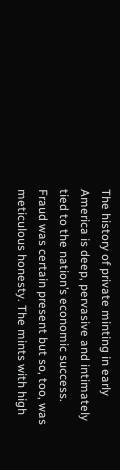The history of private minting in early America is deep, pervasive and intimately tied to the nation’s economic success. Fraud was certain present but so, too, was meticulous honesty. The mints with high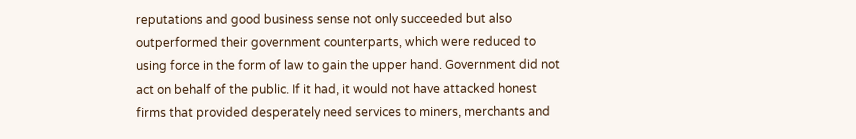reputations and good business sense not only succeeded but also outperformed their government counterparts, which were reduced to using force in the form of law to gain the upper hand. Government did not act on behalf of the public. If it had, it would not have attacked honest firms that provided desperately need services to miners, merchants and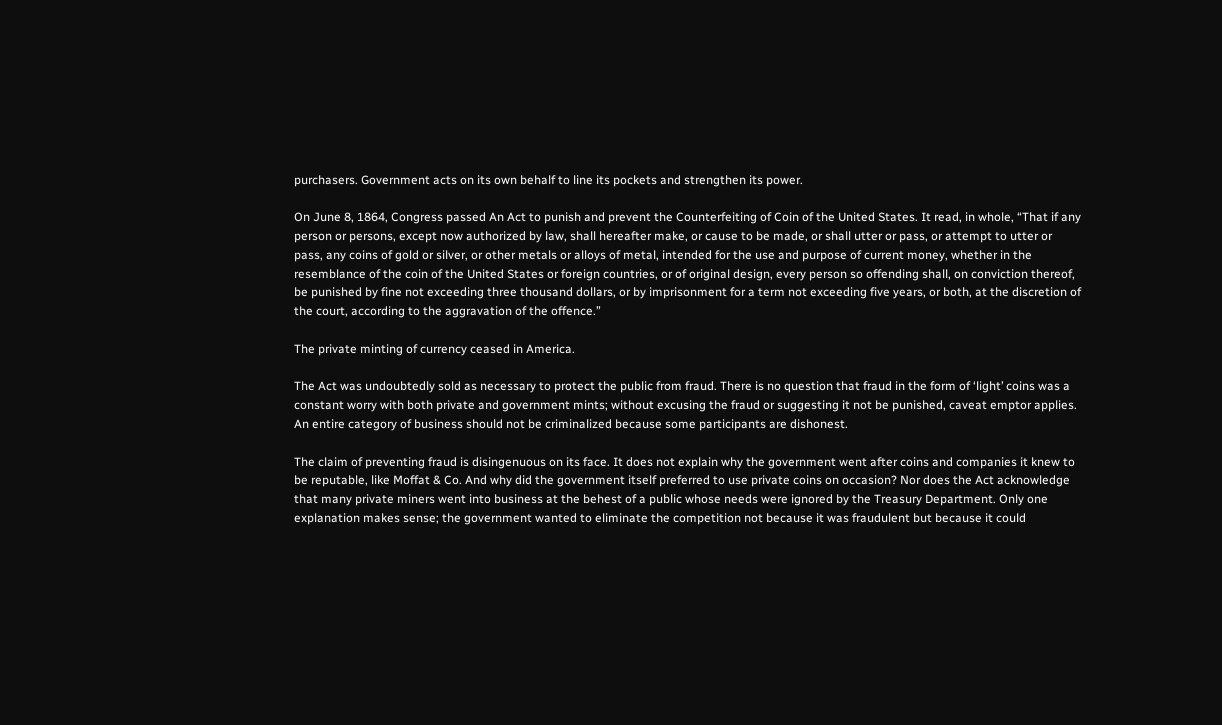purchasers. Government acts on its own behalf to line its pockets and strengthen its power.

On June 8, 1864, Congress passed An Act to punish and prevent the Counterfeiting of Coin of the United States. It read, in whole, “That if any person or persons, except now authorized by law, shall hereafter make, or cause to be made, or shall utter or pass, or attempt to utter or pass, any coins of gold or silver, or other metals or alloys of metal, intended for the use and purpose of current money, whether in the resemblance of the coin of the United States or foreign countries, or of original design, every person so offending shall, on conviction thereof, be punished by fine not exceeding three thousand dollars, or by imprisonment for a term not exceeding five years, or both, at the discretion of the court, according to the aggravation of the offence.”

The private minting of currency ceased in America.

The Act was undoubtedly sold as necessary to protect the public from fraud. There is no question that fraud in the form of ‘light’ coins was a constant worry with both private and government mints; without excusing the fraud or suggesting it not be punished, caveat emptor applies. An entire category of business should not be criminalized because some participants are dishonest.

The claim of preventing fraud is disingenuous on its face. It does not explain why the government went after coins and companies it knew to be reputable, like Moffat & Co. And why did the government itself preferred to use private coins on occasion? Nor does the Act acknowledge that many private miners went into business at the behest of a public whose needs were ignored by the Treasury Department. Only one explanation makes sense; the government wanted to eliminate the competition not because it was fraudulent but because it could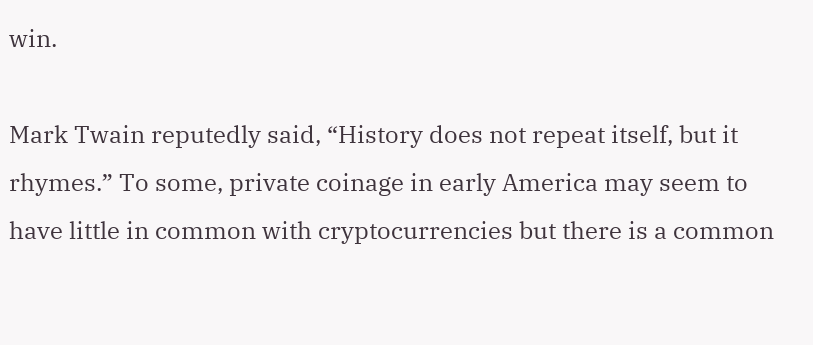win.

Mark Twain reputedly said, “History does not repeat itself, but it rhymes.” To some, private coinage in early America may seem to have little in common with cryptocurrencies but there is a common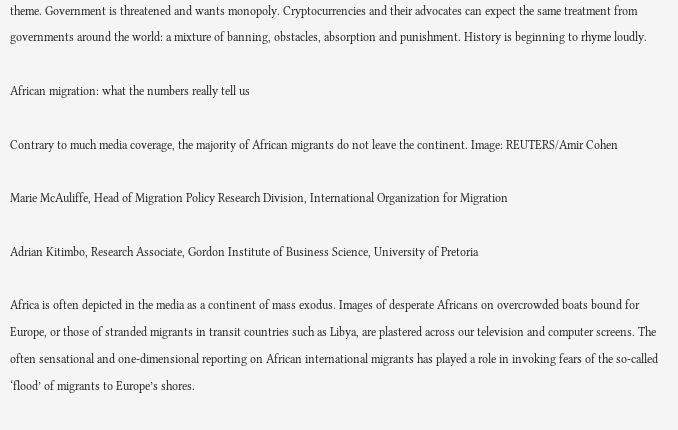theme. Government is threatened and wants monopoly. Cryptocurrencies and their advocates can expect the same treatment from governments around the world: a mixture of banning, obstacles, absorption and punishment. History is beginning to rhyme loudly.

African migration: what the numbers really tell us

Contrary to much media coverage, the majority of African migrants do not leave the continent. Image: REUTERS/Amir Cohen

Marie McAuliffe, Head of Migration Policy Research Division, International Organization for Migration

Adrian Kitimbo, Research Associate, Gordon Institute of Business Science, University of Pretoria

Africa is often depicted in the media as a continent of mass exodus. Images of desperate Africans on overcrowded boats bound for Europe, or those of stranded migrants in transit countries such as Libya, are plastered across our television and computer screens. The often sensational and one-dimensional reporting on African international migrants has played a role in invoking fears of the so-called ‘flood’ of migrants to Europe’s shores.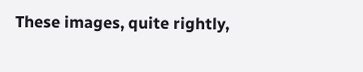These images, quite rightly,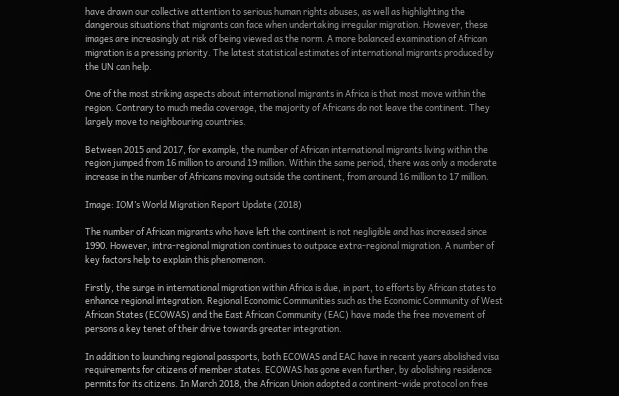have drawn our collective attention to serious human rights abuses, as well as highlighting the dangerous situations that migrants can face when undertaking irregular migration. However, these images are increasingly at risk of being viewed as the norm. A more balanced examination of African migration is a pressing priority. The latest statistical estimates of international migrants produced by the UN can help.

One of the most striking aspects about international migrants in Africa is that most move within the region. Contrary to much media coverage, the majority of Africans do not leave the continent. They largely move to neighbouring countries.

Between 2015 and 2017, for example, the number of African international migrants living within the region jumped from 16 million to around 19 million. Within the same period, there was only a moderate increase in the number of Africans moving outside the continent, from around 16 million to 17 million.

Image: IOM’s World Migration Report Update (2018)

The number of African migrants who have left the continent is not negligible and has increased since 1990. However, intra-regional migration continues to outpace extra-regional migration. A number of key factors help to explain this phenomenon.

Firstly, the surge in international migration within Africa is due, in part, to efforts by African states to enhance regional integration. Regional Economic Communities such as the Economic Community of West African States (ECOWAS) and the East African Community (EAC) have made the free movement of persons a key tenet of their drive towards greater integration.

In addition to launching regional passports, both ECOWAS and EAC have in recent years abolished visa requirements for citizens of member states. ECOWAS has gone even further, by abolishing residence permits for its citizens. In March 2018, the African Union adopted a continent-wide protocol on free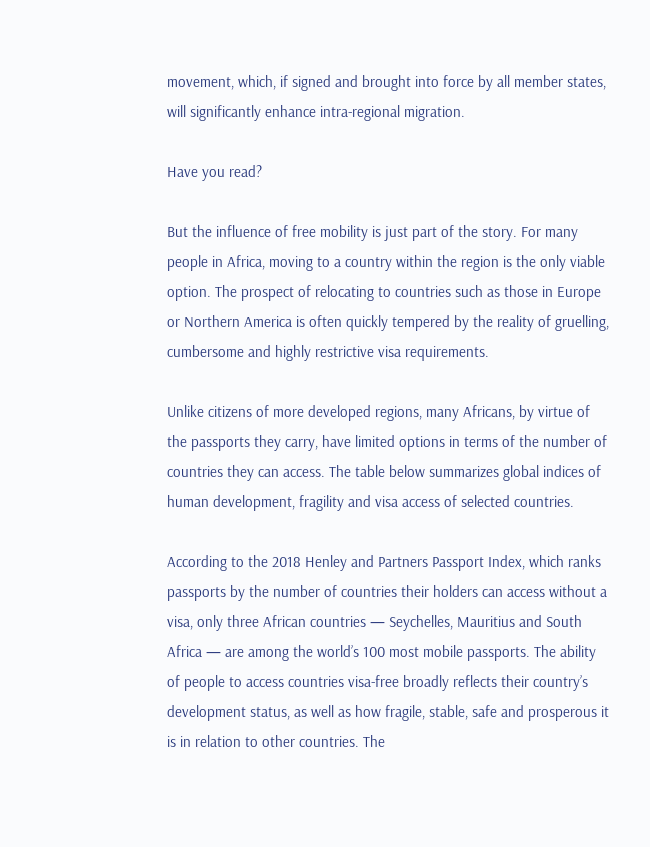movement, which, if signed and brought into force by all member states, will significantly enhance intra-regional migration.

Have you read?

But the influence of free mobility is just part of the story. For many people in Africa, moving to a country within the region is the only viable option. The prospect of relocating to countries such as those in Europe or Northern America is often quickly tempered by the reality of gruelling, cumbersome and highly restrictive visa requirements.

Unlike citizens of more developed regions, many Africans, by virtue of the passports they carry, have limited options in terms of the number of countries they can access. The table below summarizes global indices of human development, fragility and visa access of selected countries.

According to the 2018 Henley and Partners Passport Index, which ranks passports by the number of countries their holders can access without a visa, only three African countries — Seychelles, Mauritius and South Africa — are among the world’s 100 most mobile passports. The ability of people to access countries visa-free broadly reflects their country’s development status, as well as how fragile, stable, safe and prosperous it is in relation to other countries. The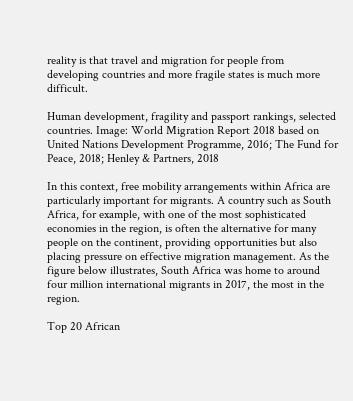reality is that travel and migration for people from developing countries and more fragile states is much more difficult.

Human development, fragility and passport rankings, selected countries. Image: World Migration Report 2018 based on United Nations Development Programme, 2016; The Fund for Peace, 2018; Henley & Partners, 2018

In this context, free mobility arrangements within Africa are particularly important for migrants. A country such as South Africa, for example, with one of the most sophisticated economies in the region, is often the alternative for many people on the continent, providing opportunities but also placing pressure on effective migration management. As the figure below illustrates, South Africa was home to around four million international migrants in 2017, the most in the region.

Top 20 African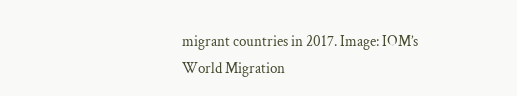migrant countries in 2017. Image: IOM’s World Migration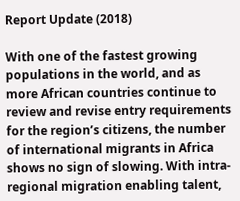Report Update (2018)

With one of the fastest growing populations in the world, and as more African countries continue to review and revise entry requirements for the region’s citizens, the number of international migrants in Africa shows no sign of slowing. With intra-regional migration enabling talent,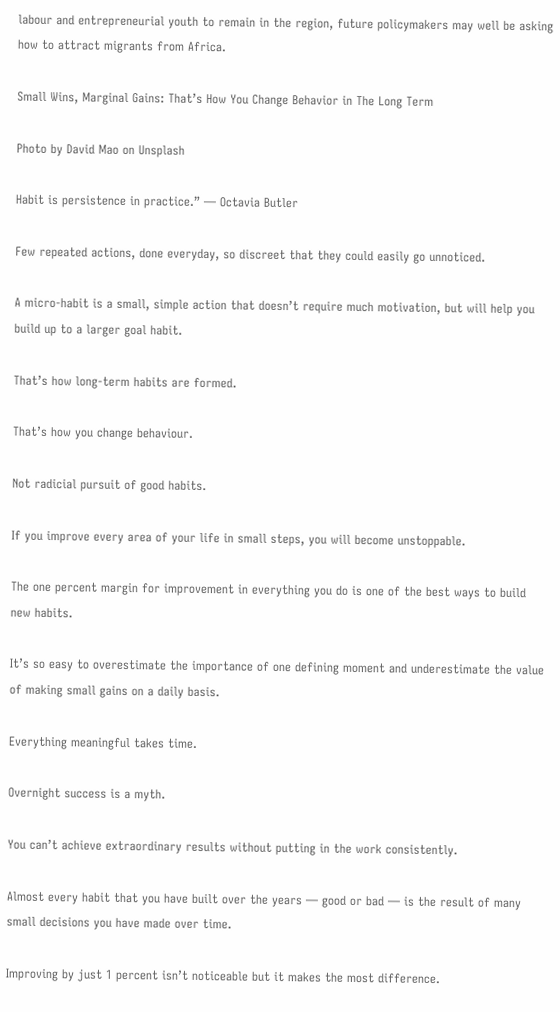labour and entrepreneurial youth to remain in the region, future policymakers may well be asking how to attract migrants from Africa.

Small Wins, Marginal Gains: That’s How You Change Behavior in The Long Term

Photo by David Mao on Unsplash

Habit is persistence in practice.” — Octavia Butler

Few repeated actions, done everyday, so discreet that they could easily go unnoticed.

A micro-habit is a small, simple action that doesn’t require much motivation, but will help you build up to a larger goal habit.

That’s how long-term habits are formed.

That’s how you change behaviour.

Not radicial pursuit of good habits.

If you improve every area of your life in small steps, you will become unstoppable.

The one percent margin for improvement in everything you do is one of the best ways to build new habits.

It’s so easy to overestimate the importance of one defining moment and underestimate the value of making small gains on a daily basis.

Everything meaningful takes time.

Overnight success is a myth.

You can’t achieve extraordinary results without putting in the work consistently.

Almost every habit that you have built over the years — good or bad — is the result of many small decisions you have made over time.

Improving by just 1 percent isn’t noticeable but it makes the most difference.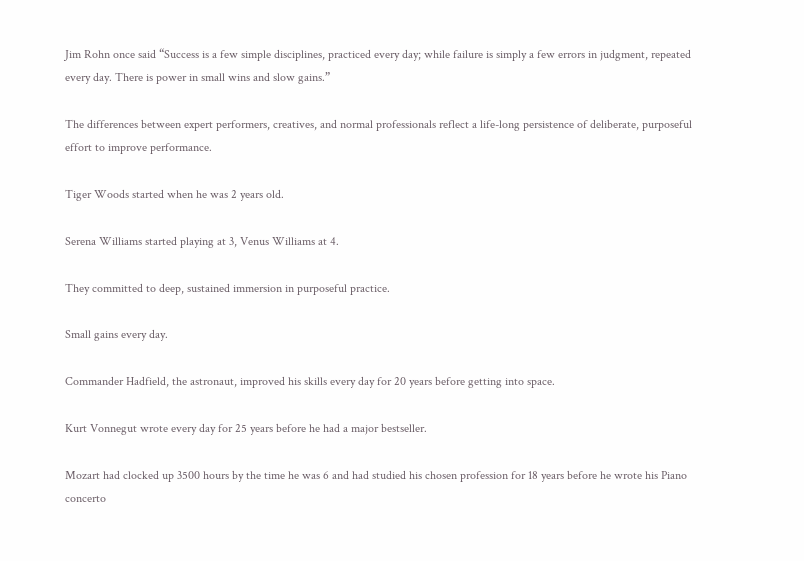Jim Rohn once said “Success is a few simple disciplines, practiced every day; while failure is simply a few errors in judgment, repeated every day. There is power in small wins and slow gains.”

The differences between expert performers, creatives, and normal professionals reflect a life-long persistence of deliberate, purposeful effort to improve performance.

Tiger Woods started when he was 2 years old.

Serena Williams started playing at 3, Venus Williams at 4.

They committed to deep, sustained immersion in purposeful practice.

Small gains every day.

Commander Hadfield, the astronaut, improved his skills every day for 20 years before getting into space.

Kurt Vonnegut wrote every day for 25 years before he had a major bestseller.

Mozart had clocked up 3500 hours by the time he was 6 and had studied his chosen profession for 18 years before he wrote his Piano concerto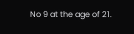No 9 at the age of 21.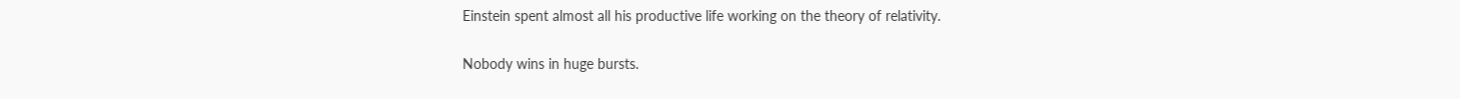Einstein spent almost all his productive life working on the theory of relativity.

Nobody wins in huge bursts.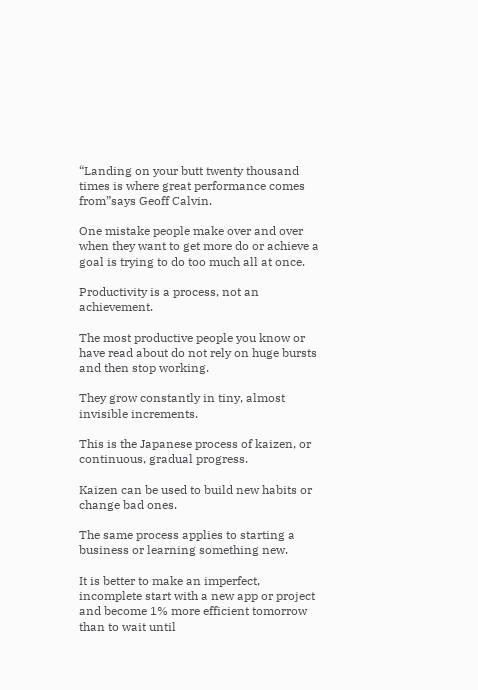“Landing on your butt twenty thousand times is where great performance comes from”says Geoff Calvin.

One mistake people make over and over when they want to get more do or achieve a goal is trying to do too much all at once.

Productivity is a process, not an achievement.

The most productive people you know or have read about do not rely on huge bursts and then stop working.

They grow constantly in tiny, almost invisible increments.

This is the Japanese process of kaizen, or continuous, gradual progress.

Kaizen can be used to build new habits or change bad ones.

The same process applies to starting a business or learning something new.

It is better to make an imperfect, incomplete start with a new app or project and become 1% more efficient tomorrow than to wait until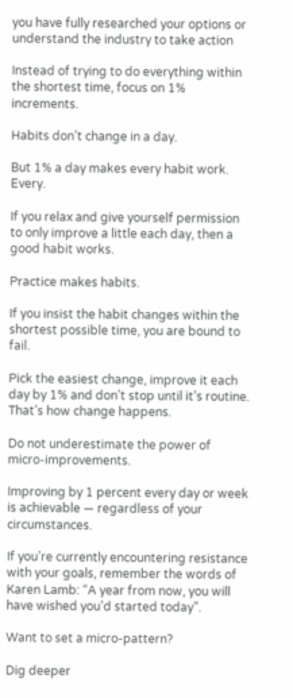you have fully researched your options or understand the industry to take action

Instead of trying to do everything within the shortest time, focus on 1% increments.

Habits don’t change in a day.

But 1% a day makes every habit work. Every.

If you relax and give yourself permission to only improve a little each day, then a good habit works.

Practice makes habits.

If you insist the habit changes within the shortest possible time, you are bound to fail.

Pick the easiest change, improve it each day by 1% and don’t stop until it’s routine. That’s how change happens.

Do not underestimate the power of micro-improvements.

Improving by 1 percent every day or week is achievable — regardless of your circumstances.

If you’re currently encountering resistance with your goals, remember the words of Karen Lamb: “A year from now, you will have wished you’d started today”.

Want to set a micro-pattern?

Dig deeper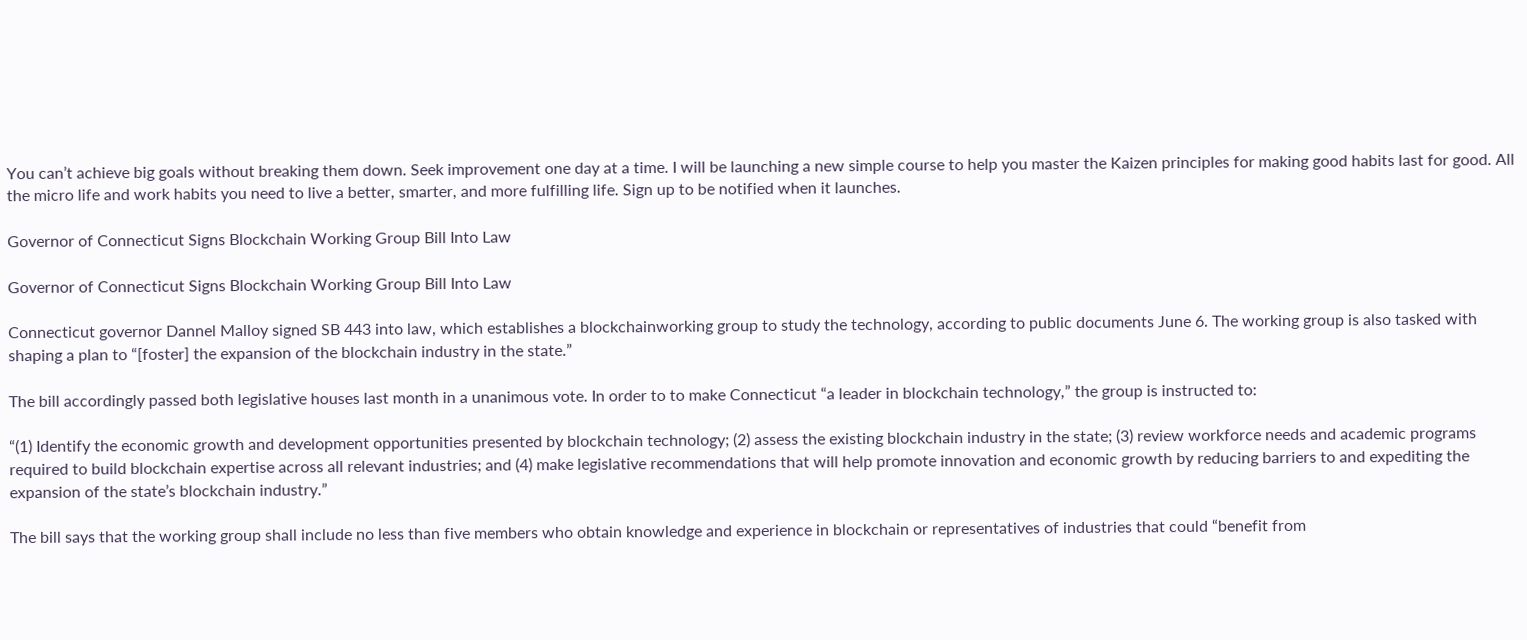You can’t achieve big goals without breaking them down. Seek improvement one day at a time. I will be launching a new simple course to help you master the Kaizen principles for making good habits last for good. All the micro life and work habits you need to live a better, smarter, and more fulfilling life. Sign up to be notified when it launches.

Governor of Connecticut Signs Blockchain Working Group Bill Into Law

Governor of Connecticut Signs Blockchain Working Group Bill Into Law

Connecticut governor Dannel Malloy signed SB 443 into law, which establishes a blockchainworking group to study the technology, according to public documents June 6. The working group is also tasked with shaping a plan to “[foster] the expansion of the blockchain industry in the state.”

The bill accordingly passed both legislative houses last month in a unanimous vote. In order to to make Connecticut “a leader in blockchain technology,” the group is instructed to:

“(1) Identify the economic growth and development opportunities presented by blockchain technology; (2) assess the existing blockchain industry in the state; (3) review workforce needs and academic programs required to build blockchain expertise across all relevant industries; and (4) make legislative recommendations that will help promote innovation and economic growth by reducing barriers to and expediting the expansion of the state’s blockchain industry.”

The bill says that the working group shall include no less than five members who obtain knowledge and experience in blockchain or representatives of industries that could “benefit from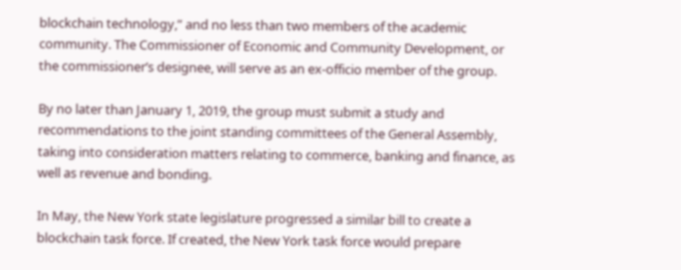blockchain technology,” and no less than two members of the academic community. The Commissioner of Economic and Community Development, or the commissioner’s designee, will serve as an ex-officio member of the group.

By no later than January 1, 2019, the group must submit a study and recommendations to the joint standing committees of the General Assembly, taking into consideration matters relating to commerce, banking and finance, as well as revenue and bonding.

In May, the New York state legislature progressed a similar bill to create a blockchain task force. If created, the New York task force would prepare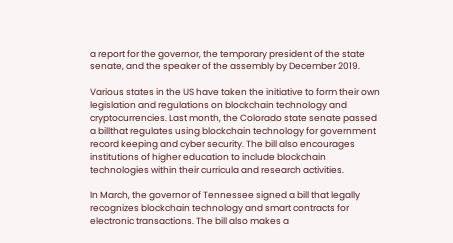a report for the governor, the temporary president of the state senate, and the speaker of the assembly by December 2019.

Various states in the US have taken the initiative to form their own legislation and regulations on blockchain technology and cryptocurrencies. Last month, the Colorado state senate passed a billthat regulates using blockchain technology for government record keeping and cyber security. The bill also encourages institutions of higher education to include blockchain technologies within their curricula and research activities.

In March, the governor of Tennessee signed a bill that legally recognizes blockchain technology and smart contracts for electronic transactions. The bill also makes a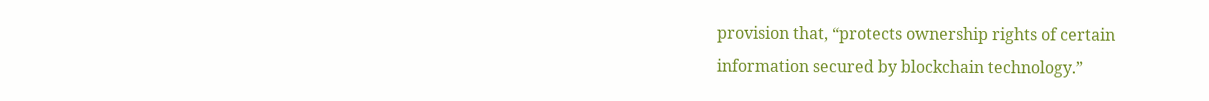provision that, “protects ownership rights of certain information secured by blockchain technology.”